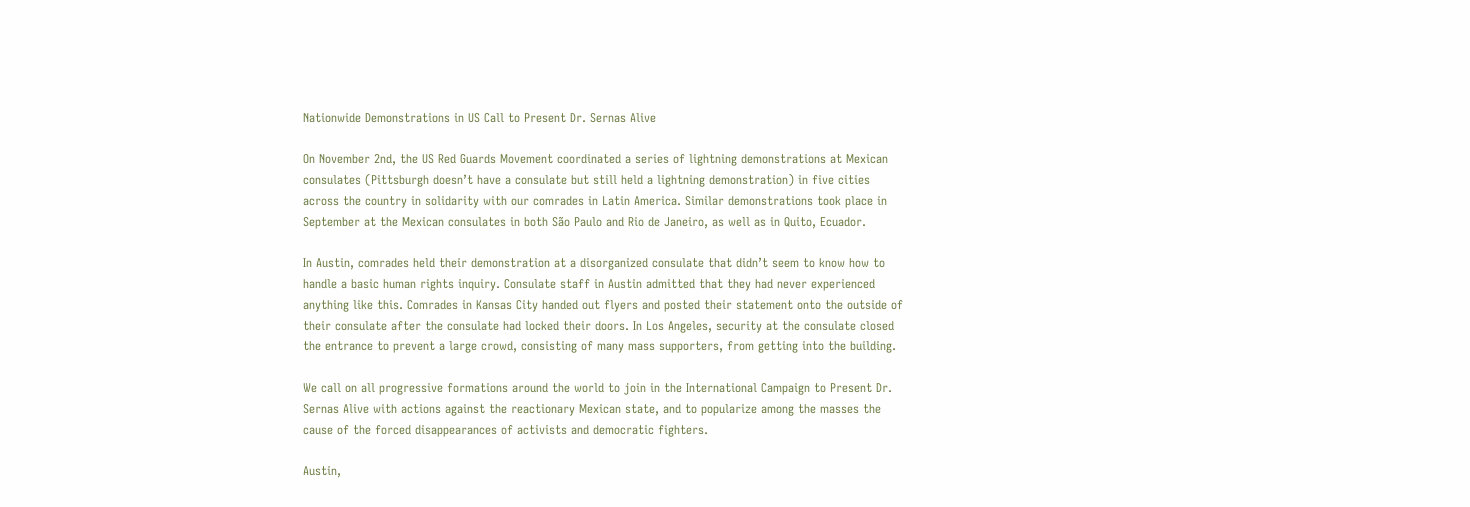Nationwide Demonstrations in US Call to Present Dr. Sernas Alive

On November 2nd, the US Red Guards Movement coordinated a series of lightning demonstrations at Mexican consulates (Pittsburgh doesn’t have a consulate but still held a lightning demonstration) in five cities across the country in solidarity with our comrades in Latin America. Similar demonstrations took place in September at the Mexican consulates in both São Paulo and Rio de Janeiro, as well as in Quito, Ecuador.

In Austin, comrades held their demonstration at a disorganized consulate that didn’t seem to know how to handle a basic human rights inquiry. Consulate staff in Austin admitted that they had never experienced anything like this. Comrades in Kansas City handed out flyers and posted their statement onto the outside of their consulate after the consulate had locked their doors. In Los Angeles, security at the consulate closed the entrance to prevent a large crowd, consisting of many mass supporters, from getting into the building.

We call on all progressive formations around the world to join in the International Campaign to Present Dr. Sernas Alive with actions against the reactionary Mexican state, and to popularize among the masses the cause of the forced disappearances of activists and democratic fighters.

Austin,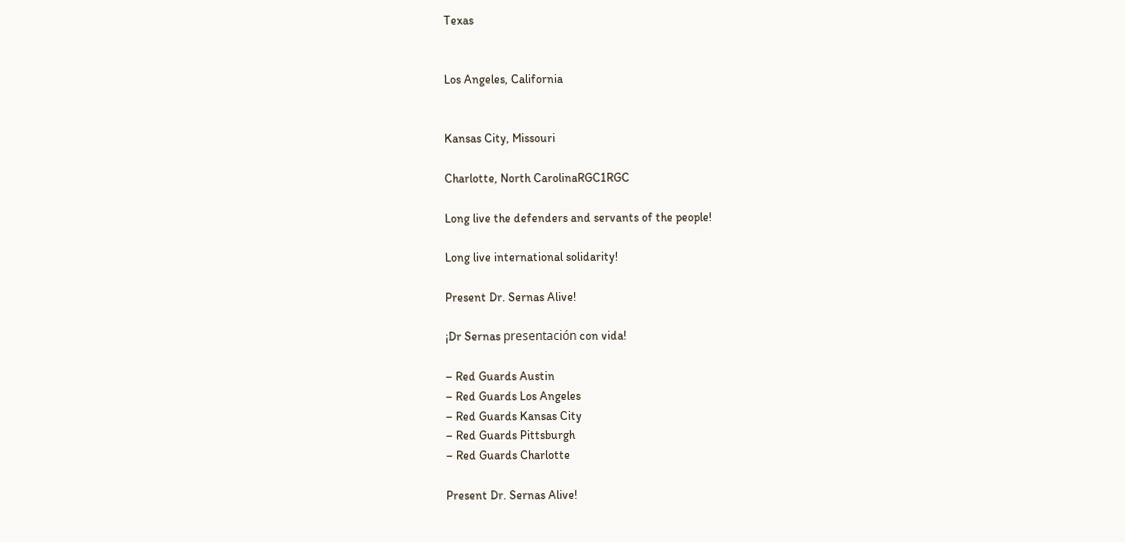Texas


Los Angeles, California


Kansas City, Missouri

Charlotte, North CarolinaRGC1RGC

Long live the defenders and servants of the people!

Long live international solidarity!

Present Dr. Sernas Alive!

¡Dr Sernas presentación con vida!

– Red Guards Austin
– Red Guards Los Angeles
– Red Guards Kansas City
– Red Guards Pittsburgh
– Red Guards Charlotte

Present Dr. Sernas Alive!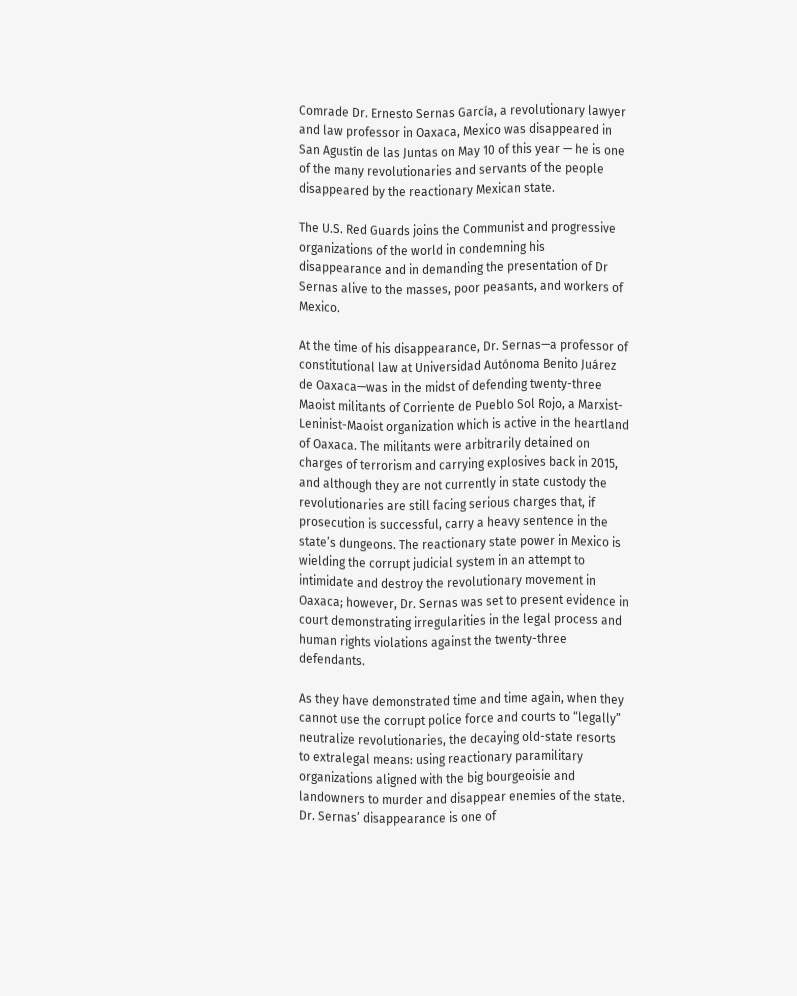Comrade Dr. Ernesto Sernas García, a revolutionary lawyer and law professor in Oaxaca, Mexico was disappeared in San Agustín de las Juntas on May 10 of this year — he is one of the many revolutionaries and servants of the people disappeared by the reactionary Mexican state.

The U.S. Red Guards joins the Communist and progressive organizations of the world in condemning his disappearance and in demanding the presentation of Dr Sernas alive to the masses, poor peasants, and workers of Mexico.

At the time of his disappearance, Dr. Sernas—a professor of constitutional law at Universidad Autónoma Benito Juárez de Oaxaca—was in the midst of defending twenty-three Maoist militants of Corriente de Pueblo Sol Rojo, a Marxist-Leninist-Maoist organization which is active in the heartland of Oaxaca. The militants were arbitrarily detained on charges of terrorism and carrying explosives back in 2015, and although they are not currently in state custody the revolutionaries are still facing serious charges that, if prosecution is successful, carry a heavy sentence in the state’s dungeons. The reactionary state power in Mexico is wielding the corrupt judicial system in an attempt to intimidate and destroy the revolutionary movement in Oaxaca; however, Dr. Sernas was set to present evidence in court demonstrating irregularities in the legal process and human rights violations against the twenty-three defendants.

As they have demonstrated time and time again, when they cannot use the corrupt police force and courts to “legally” neutralize revolutionaries, the decaying old-state resorts to extralegal means: using reactionary paramilitary organizations aligned with the big bourgeoisie and landowners to murder and disappear enemies of the state. Dr. Sernas’ disappearance is one of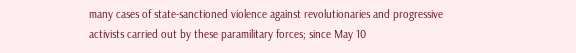many cases of state-sanctioned violence against revolutionaries and progressive activists carried out by these paramilitary forces; since May 10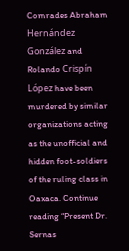Comrades Abraham Hernández González and Rolando Crispín López have been murdered by similar organizations acting as the unofficial and hidden foot-soldiers of the ruling class in Oaxaca. Continue reading “Present Dr. Sernas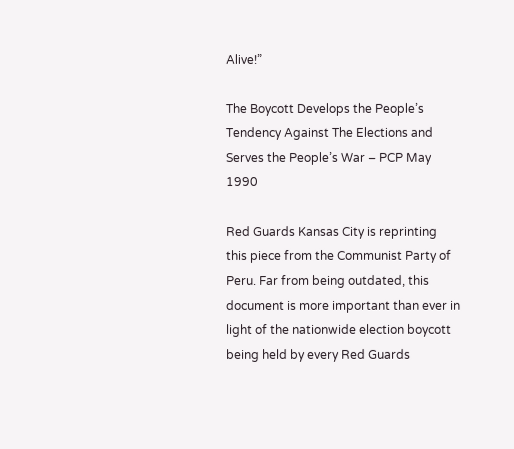Alive!”

The Boycott Develops the People’s Tendency Against The Elections and Serves the People’s War – PCP May 1990

Red Guards Kansas City is reprinting this piece from the Communist Party of Peru. Far from being outdated, this document is more important than ever in light of the nationwide election boycott being held by every Red Guards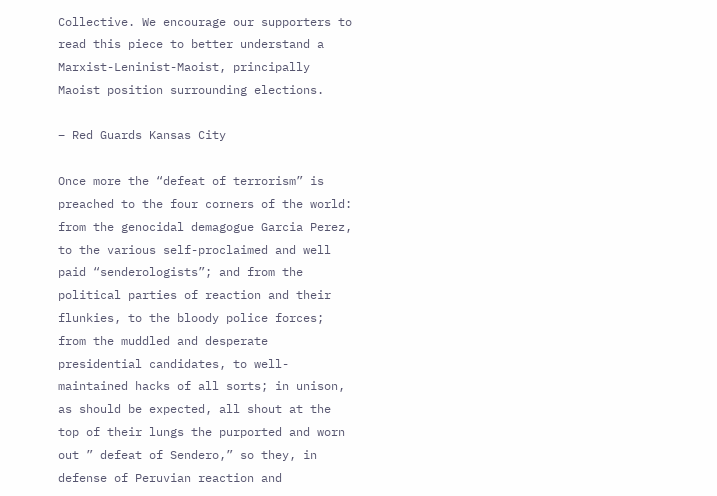Collective. We encourage our supporters to read this piece to better understand a Marxist-Leninist-Maoist, principally Maoist position surrounding elections.

– Red Guards Kansas City

Once more the “defeat of terrorism” is preached to the four corners of the world: from the genocidal demagogue Garcia Perez, to the various self-proclaimed and well paid “senderologists”; and from the political parties of reaction and their flunkies, to the bloody police forces; from the muddled and desperate presidential candidates, to well-maintained hacks of all sorts; in unison, as should be expected, all shout at the top of their lungs the purported and worn out ” defeat of Sendero,” so they, in defense of Peruvian reaction and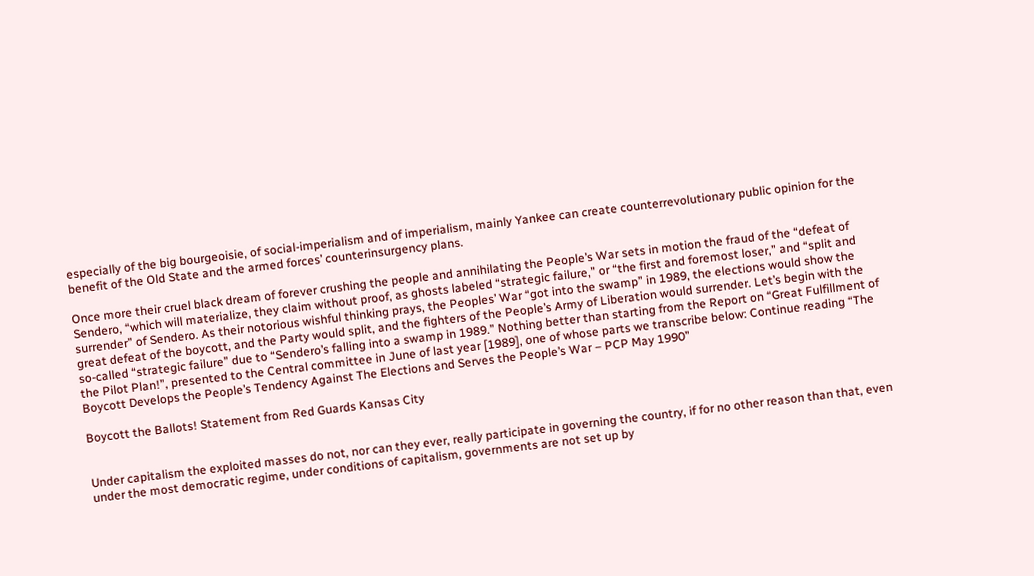especially of the big bourgeoisie, of social-imperialism and of imperialism, mainly Yankee can create counterrevolutionary public opinion for the benefit of the Old State and the armed forces’ counterinsurgency plans.

Once more their cruel black dream of forever crushing the people and annihilating the People’s War sets in motion the fraud of the “defeat of Sendero, “which will materialize, they claim without proof, as ghosts labeled “strategic failure,” or “the first and foremost loser,” and “split and surrender” of Sendero. As their notorious wishful thinking prays, the Peoples’ War “got into the swamp” in 1989, the elections would show the great defeat of the boycott, and the Party would split, and the fighters of the People’s Army of Liberation would surrender. Let’s begin with the so-called “strategic failure” due to “Sendero’s falling into a swamp in 1989.” Nothing better than starting from the Report on “Great Fulfillment of the Pilot Plan!”, presented to the Central committee in June of last year [1989], one of whose parts we transcribe below: Continue reading “The Boycott Develops the People’s Tendency Against The Elections and Serves the People’s War – PCP May 1990”

Boycott the Ballots! Statement from Red Guards Kansas City


Under capitalism the exploited masses do not, nor can they ever, really participate in governing the country, if for no other reason than that, even under the most democratic regime, under conditions of capitalism, governments are not set up by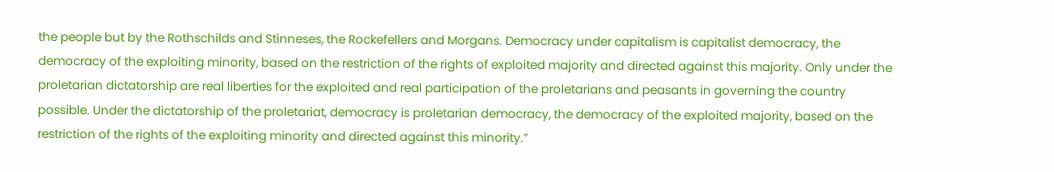the people but by the Rothschilds and Stinneses, the Rockefellers and Morgans. Democracy under capitalism is capitalist democracy, the democracy of the exploiting minority, based on the restriction of the rights of exploited majority and directed against this majority. Only under the proletarian dictatorship are real liberties for the exploited and real participation of the proletarians and peasants in governing the country possible. Under the dictatorship of the proletariat, democracy is proletarian democracy, the democracy of the exploited majority, based on the restriction of the rights of the exploiting minority and directed against this minority.”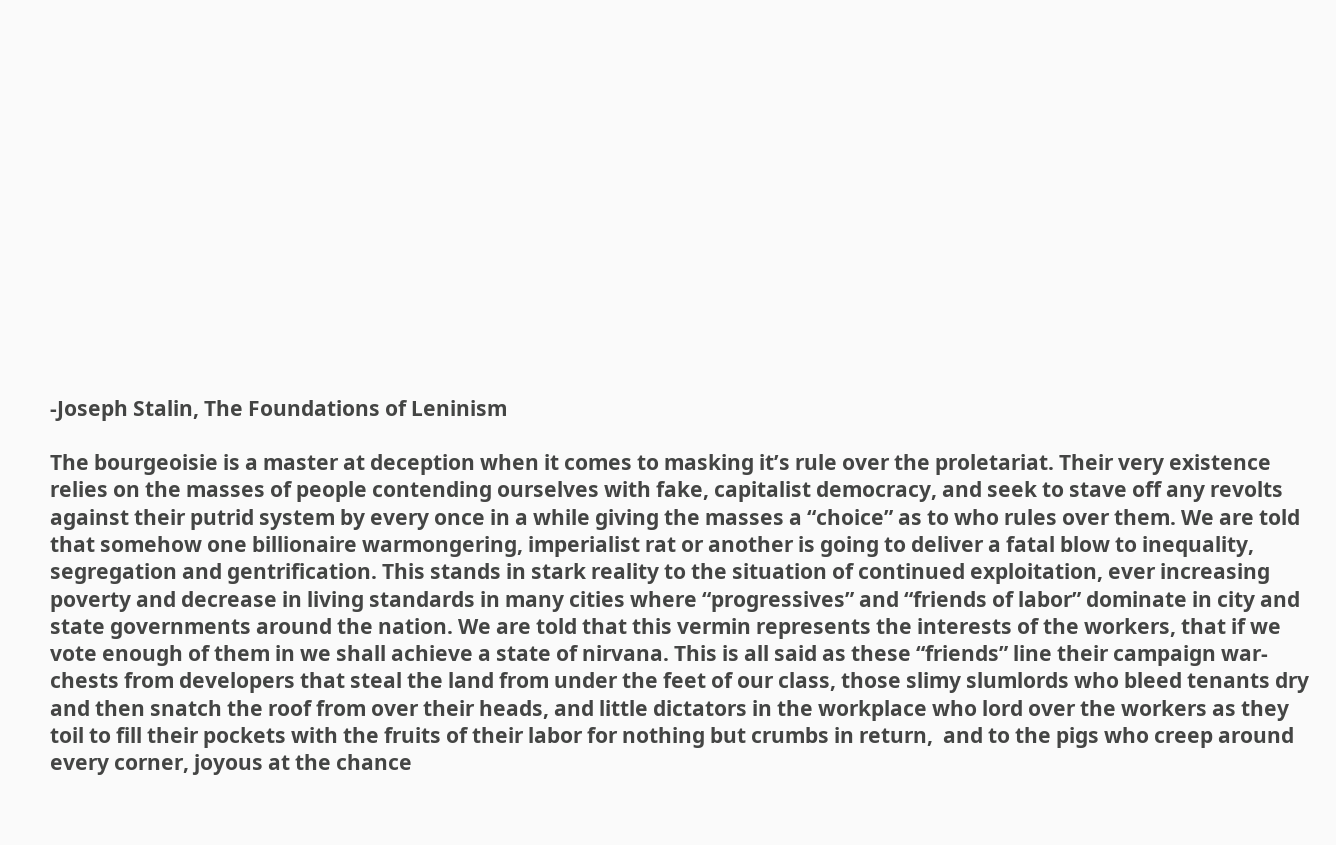-Joseph Stalin, The Foundations of Leninism

The bourgeoisie is a master at deception when it comes to masking it’s rule over the proletariat. Their very existence relies on the masses of people contending ourselves with fake, capitalist democracy, and seek to stave off any revolts against their putrid system by every once in a while giving the masses a “choice” as to who rules over them. We are told that somehow one billionaire warmongering, imperialist rat or another is going to deliver a fatal blow to inequality, segregation and gentrification. This stands in stark reality to the situation of continued exploitation, ever increasing poverty and decrease in living standards in many cities where “progressives” and “friends of labor” dominate in city and state governments around the nation. We are told that this vermin represents the interests of the workers, that if we vote enough of them in we shall achieve a state of nirvana. This is all said as these “friends” line their campaign war-chests from developers that steal the land from under the feet of our class, those slimy slumlords who bleed tenants dry and then snatch the roof from over their heads, and little dictators in the workplace who lord over the workers as they toil to fill their pockets with the fruits of their labor for nothing but crumbs in return,  and to the pigs who creep around every corner, joyous at the chance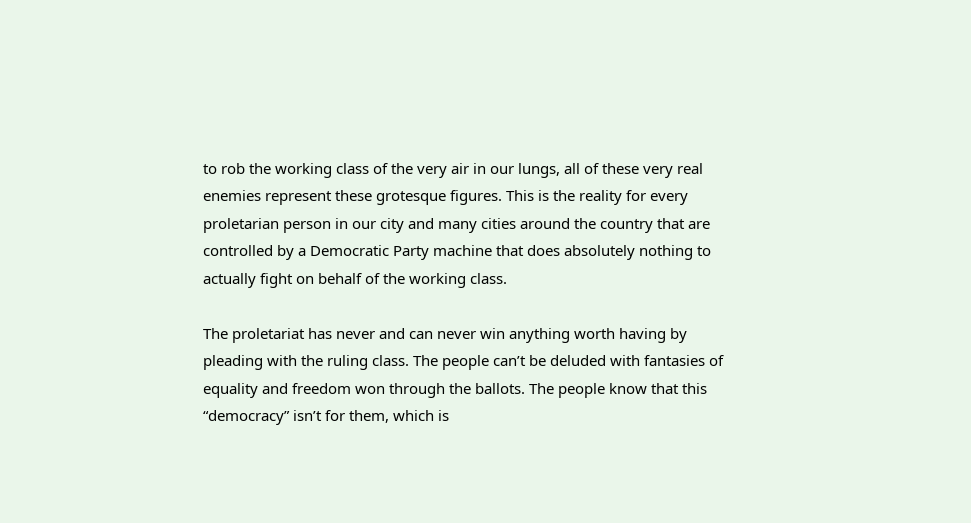to rob the working class of the very air in our lungs, all of these very real enemies represent these grotesque figures. This is the reality for every proletarian person in our city and many cities around the country that are controlled by a Democratic Party machine that does absolutely nothing to actually fight on behalf of the working class.

The proletariat has never and can never win anything worth having by pleading with the ruling class. The people can’t be deluded with fantasies of equality and freedom won through the ballots. The people know that this “democracy” isn’t for them, which is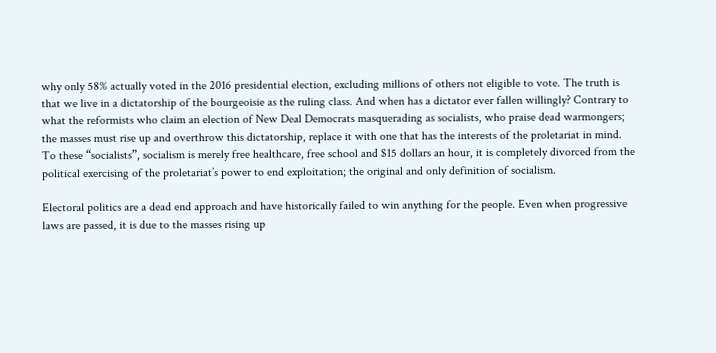why only 58% actually voted in the 2016 presidential election, excluding millions of others not eligible to vote. The truth is that we live in a dictatorship of the bourgeoisie as the ruling class. And when has a dictator ever fallen willingly? Contrary to what the reformists who claim an election of New Deal Democrats masquerading as socialists, who praise dead warmongers; the masses must rise up and overthrow this dictatorship, replace it with one that has the interests of the proletariat in mind. To these “socialists”, socialism is merely free healthcare, free school and $15 dollars an hour, it is completely divorced from the political exercising of the proletariat’s power to end exploitation; the original and only definition of socialism.

Electoral politics are a dead end approach and have historically failed to win anything for the people. Even when progressive laws are passed, it is due to the masses rising up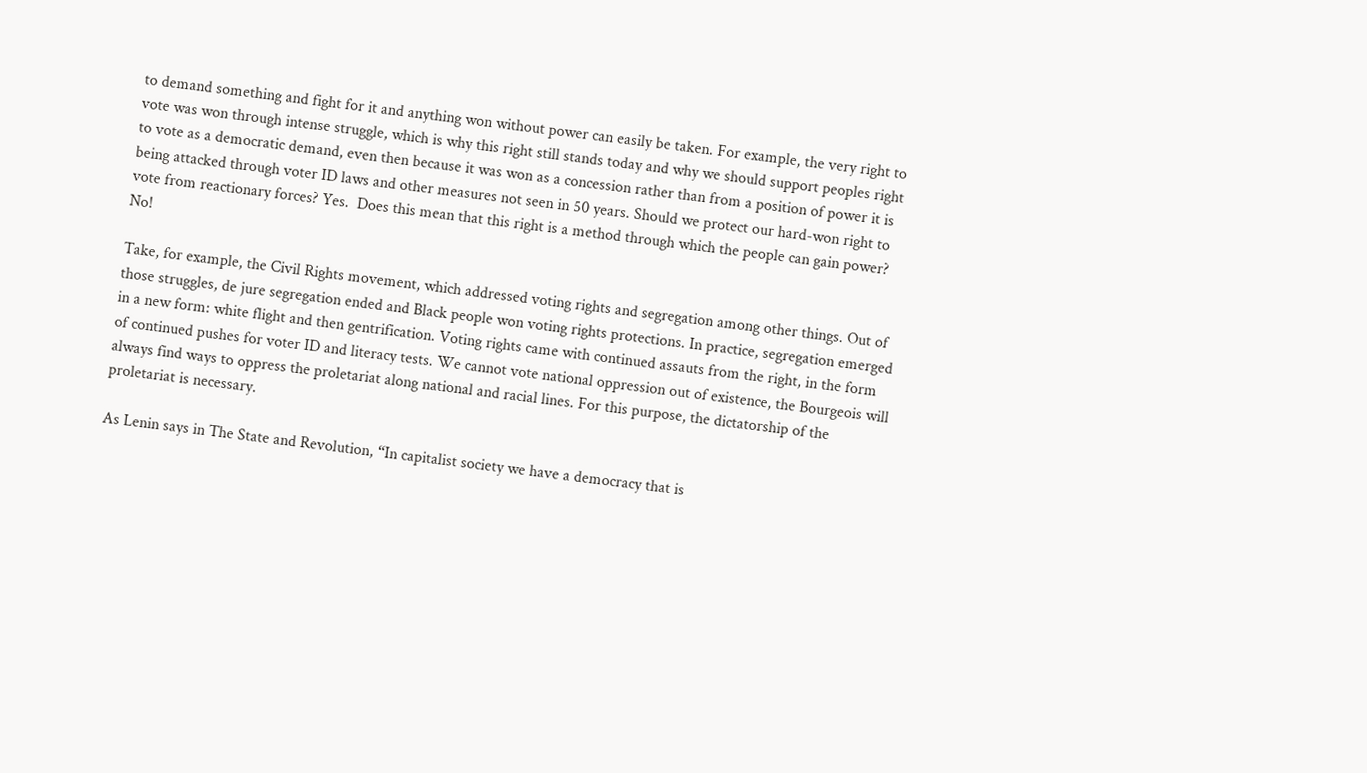to demand something and fight for it and anything won without power can easily be taken. For example, the very right to vote was won through intense struggle, which is why this right still stands today and why we should support peoples right to vote as a democratic demand, even then because it was won as a concession rather than from a position of power it is being attacked through voter ID laws and other measures not seen in 50 years. Should we protect our hard-won right to vote from reactionary forces? Yes.  Does this mean that this right is a method through which the people can gain power? No!

Take, for example, the Civil Rights movement, which addressed voting rights and segregation among other things. Out of those struggles, de jure segregation ended and Black people won voting rights protections. In practice, segregation emerged in a new form: white flight and then gentrification. Voting rights came with continued assauts from the right, in the form of continued pushes for voter ID and literacy tests. We cannot vote national oppression out of existence, the Bourgeois will always find ways to oppress the proletariat along national and racial lines. For this purpose, the dictatorship of the proletariat is necessary.

As Lenin says in The State and Revolution, “In capitalist society we have a democracy that is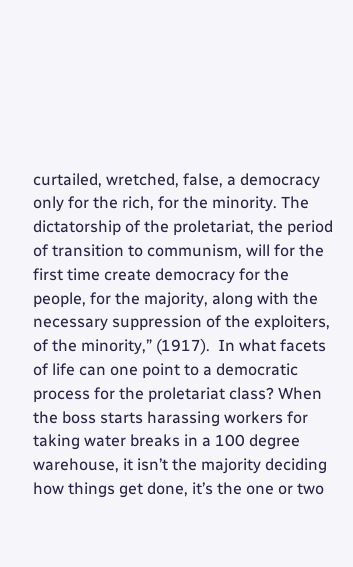curtailed, wretched, false, a democracy only for the rich, for the minority. The dictatorship of the proletariat, the period of transition to communism, will for the first time create democracy for the people, for the majority, along with the necessary suppression of the exploiters, of the minority,” (1917).  In what facets of life can one point to a democratic process for the proletariat class? When the boss starts harassing workers for taking water breaks in a 100 degree warehouse, it isn’t the majority deciding how things get done, it’s the one or two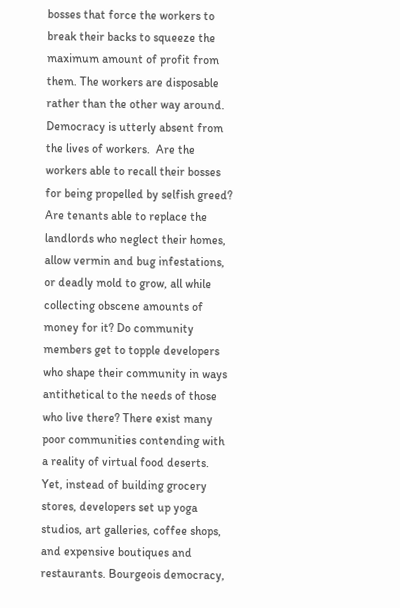bosses that force the workers to break their backs to squeeze the maximum amount of profit from them. The workers are disposable rather than the other way around. Democracy is utterly absent from the lives of workers.  Are the workers able to recall their bosses for being propelled by selfish greed? Are tenants able to replace the landlords who neglect their homes, allow vermin and bug infestations, or deadly mold to grow, all while collecting obscene amounts of money for it? Do community members get to topple developers who shape their community in ways antithetical to the needs of those who live there? There exist many poor communities contending with a reality of virtual food deserts. Yet, instead of building grocery stores, developers set up yoga studios, art galleries, coffee shops, and expensive boutiques and restaurants. Bourgeois democracy,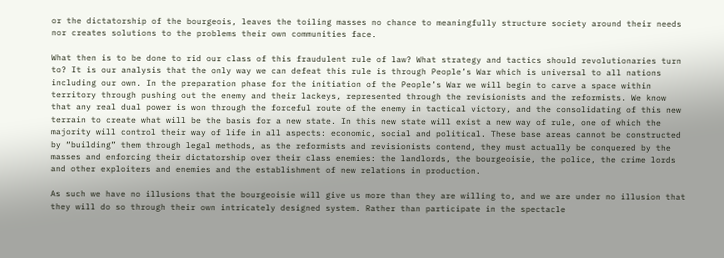or the dictatorship of the bourgeois, leaves the toiling masses no chance to meaningfully structure society around their needs nor creates solutions to the problems their own communities face.

What then is to be done to rid our class of this fraudulent rule of law? What strategy and tactics should revolutionaries turn to? It is our analysis that the only way we can defeat this rule is through People’s War which is universal to all nations including our own. In the preparation phase for the initiation of the People’s War we will begin to carve a space within territory through pushing out the enemy and their lackeys, represented through the revisionists and the reformists. We know that any real dual power is won through the forceful route of the enemy in tactical victory, and the consolidating of this new terrain to create what will be the basis for a new state. In this new state will exist a new way of rule, one of which the majority will control their way of life in all aspects: economic, social and political. These base areas cannot be constructed by “building” them through legal methods, as the reformists and revisionists contend, they must actually be conquered by the masses and enforcing their dictatorship over their class enemies: the landlords, the bourgeoisie, the police, the crime lords and other exploiters and enemies and the establishment of new relations in production.

As such we have no illusions that the bourgeoisie will give us more than they are willing to, and we are under no illusion that they will do so through their own intricately designed system. Rather than participate in the spectacle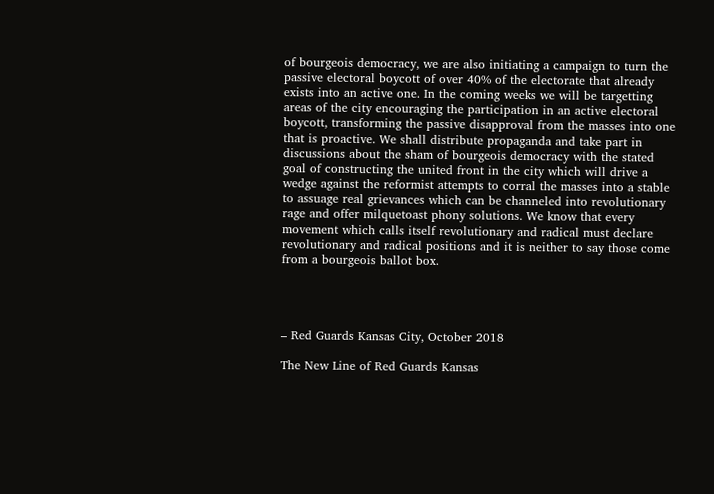of bourgeois democracy, we are also initiating a campaign to turn the passive electoral boycott of over 40% of the electorate that already exists into an active one. In the coming weeks we will be targetting areas of the city encouraging the participation in an active electoral boycott, transforming the passive disapproval from the masses into one that is proactive. We shall distribute propaganda and take part in discussions about the sham of bourgeois democracy with the stated goal of constructing the united front in the city which will drive a wedge against the reformist attempts to corral the masses into a stable to assuage real grievances which can be channeled into revolutionary rage and offer milquetoast phony solutions. We know that every movement which calls itself revolutionary and radical must declare revolutionary and radical positions and it is neither to say those come from a bourgeois ballot box.




– Red Guards Kansas City, October 2018

The New Line of Red Guards Kansas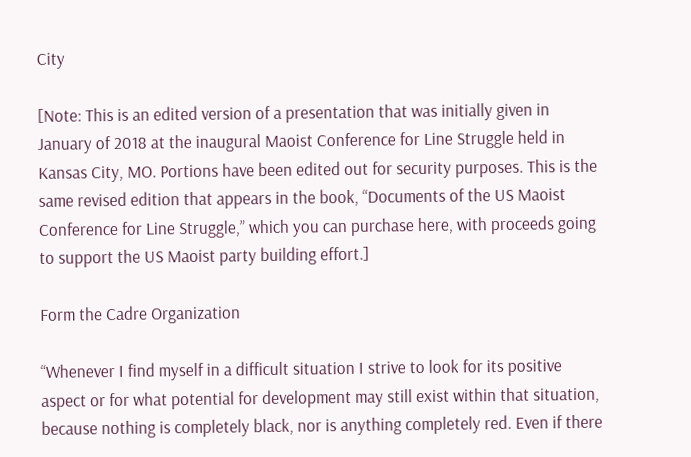City

[Note: This is an edited version of a presentation that was initially given in January of 2018 at the inaugural Maoist Conference for Line Struggle held in Kansas City, MO. Portions have been edited out for security purposes. This is the same revised edition that appears in the book, “Documents of the US Maoist Conference for Line Struggle,” which you can purchase here, with proceeds going to support the US Maoist party building effort.]

Form the Cadre Organization

“Whenever I find myself in a difficult situation I strive to look for its positive aspect or for what potential for development may still exist within that situation, because nothing is completely black, nor is anything completely red. Even if there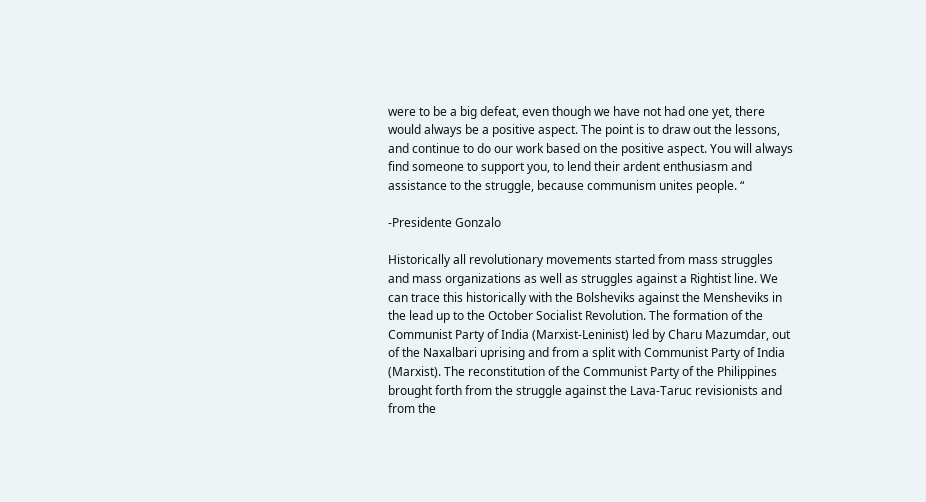were to be a big defeat, even though we have not had one yet, there would always be a positive aspect. The point is to draw out the lessons, and continue to do our work based on the positive aspect. You will always find someone to support you, to lend their ardent enthusiasm and assistance to the struggle, because communism unites people. “

-Presidente Gonzalo

Historically all revolutionary movements started from mass struggles and mass organizations as well as struggles against a Rightist line. We can trace this historically with the Bolsheviks against the Mensheviks in the lead up to the October Socialist Revolution. The formation of the Communist Party of India (Marxist-Leninist) led by Charu Mazumdar, out of the Naxalbari uprising and from a split with Communist Party of India (Marxist). The reconstitution of the Communist Party of the Philippines brought forth from the struggle against the Lava-Taruc revisionists and from the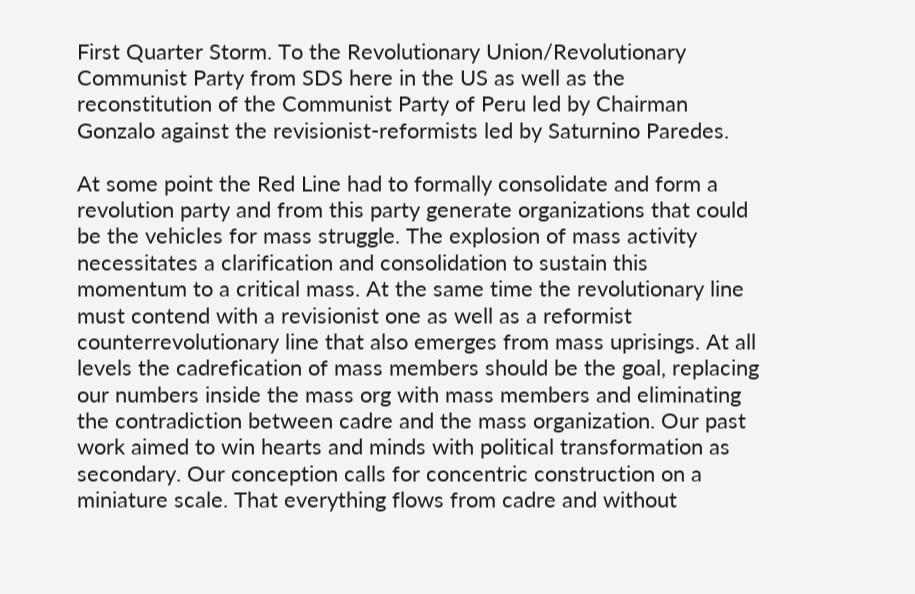First Quarter Storm. To the Revolutionary Union/Revolutionary Communist Party from SDS here in the US as well as the reconstitution of the Communist Party of Peru led by Chairman Gonzalo against the revisionist-reformists led by Saturnino Paredes.

At some point the Red Line had to formally consolidate and form a revolution party and from this party generate organizations that could be the vehicles for mass struggle. The explosion of mass activity necessitates a clarification and consolidation to sustain this momentum to a critical mass. At the same time the revolutionary line must contend with a revisionist one as well as a reformist counterrevolutionary line that also emerges from mass uprisings. At all levels the cadrefication of mass members should be the goal, replacing our numbers inside the mass org with mass members and eliminating the contradiction between cadre and the mass organization. Our past work aimed to win hearts and minds with political transformation as secondary. Our conception calls for concentric construction on a miniature scale. That everything flows from cadre and without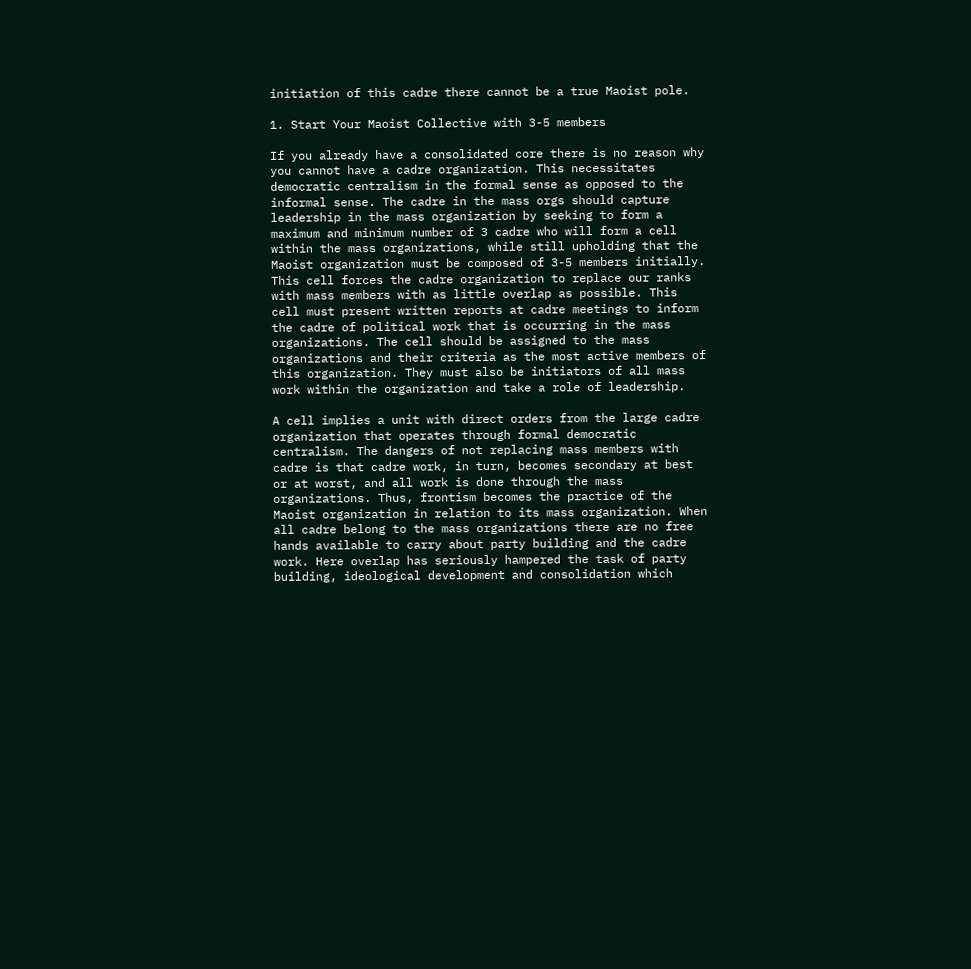initiation of this cadre there cannot be a true Maoist pole.

1. Start Your Maoist Collective with 3-5 members

If you already have a consolidated core there is no reason why you cannot have a cadre organization. This necessitates democratic centralism in the formal sense as opposed to the informal sense. The cadre in the mass orgs should capture leadership in the mass organization by seeking to form a maximum and minimum number of 3 cadre who will form a cell within the mass organizations, while still upholding that the Maoist organization must be composed of 3-5 members initially. This cell forces the cadre organization to replace our ranks with mass members with as little overlap as possible. This cell must present written reports at cadre meetings to inform the cadre of political work that is occurring in the mass organizations. The cell should be assigned to the mass organizations and their criteria as the most active members of this organization. They must also be initiators of all mass work within the organization and take a role of leadership.

A cell implies a unit with direct orders from the large cadre organization that operates through formal democratic centralism. The dangers of not replacing mass members with cadre is that cadre work, in turn, becomes secondary at best or at worst, and all work is done through the mass organizations. Thus, frontism becomes the practice of the Maoist organization in relation to its mass organization. When all cadre belong to the mass organizations there are no free hands available to carry about party building and the cadre work. Here overlap has seriously hampered the task of party building, ideological development and consolidation which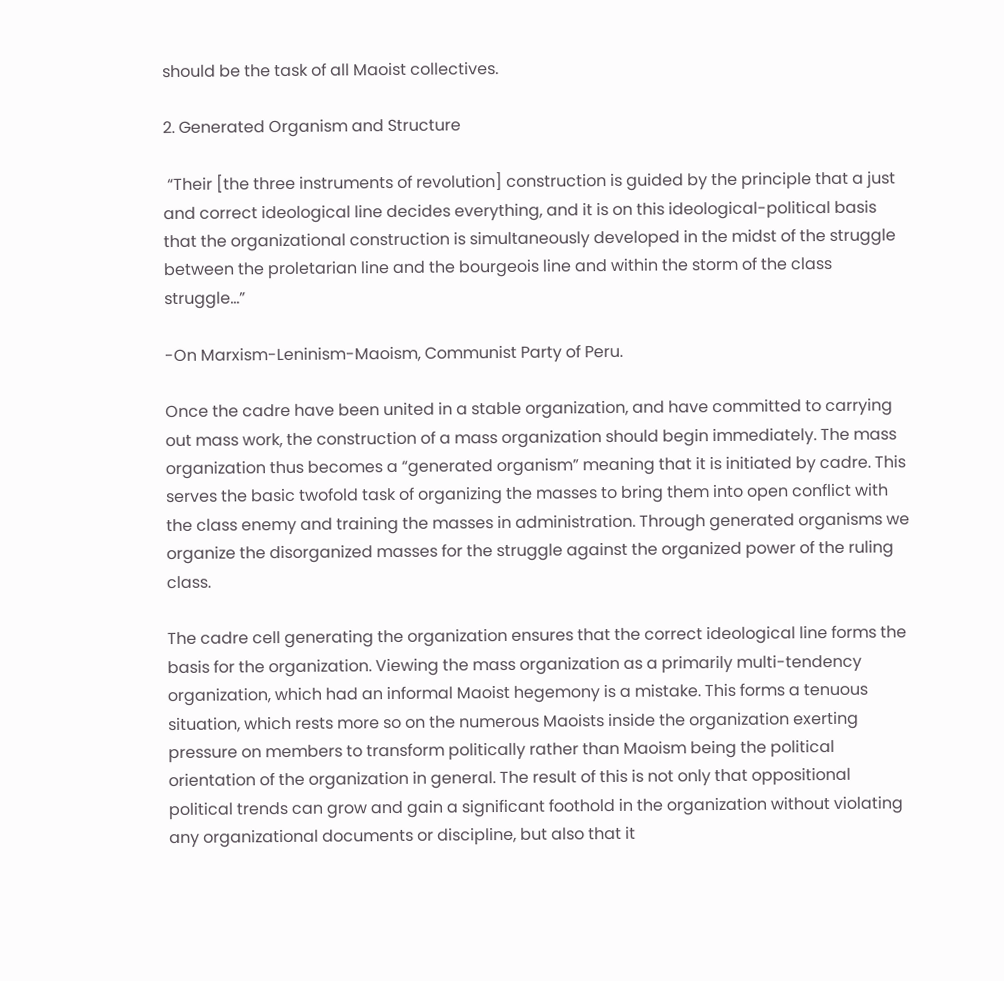should be the task of all Maoist collectives.

2. Generated Organism and Structure

 “Their [the three instruments of revolution] construction is guided by the principle that a just and correct ideological line decides everything, and it is on this ideological-political basis that the organizational construction is simultaneously developed in the midst of the struggle between the proletarian line and the bourgeois line and within the storm of the class struggle…”

-On Marxism-Leninism-Maoism, Communist Party of Peru.

Once the cadre have been united in a stable organization, and have committed to carrying out mass work, the construction of a mass organization should begin immediately. The mass organization thus becomes a “generated organism” meaning that it is initiated by cadre. This serves the basic twofold task of organizing the masses to bring them into open conflict with the class enemy and training the masses in administration. Through generated organisms we organize the disorganized masses for the struggle against the organized power of the ruling class.

The cadre cell generating the organization ensures that the correct ideological line forms the basis for the organization. Viewing the mass organization as a primarily multi-tendency organization, which had an informal Maoist hegemony is a mistake. This forms a tenuous situation, which rests more so on the numerous Maoists inside the organization exerting pressure on members to transform politically rather than Maoism being the political orientation of the organization in general. The result of this is not only that oppositional political trends can grow and gain a significant foothold in the organization without violating any organizational documents or discipline, but also that it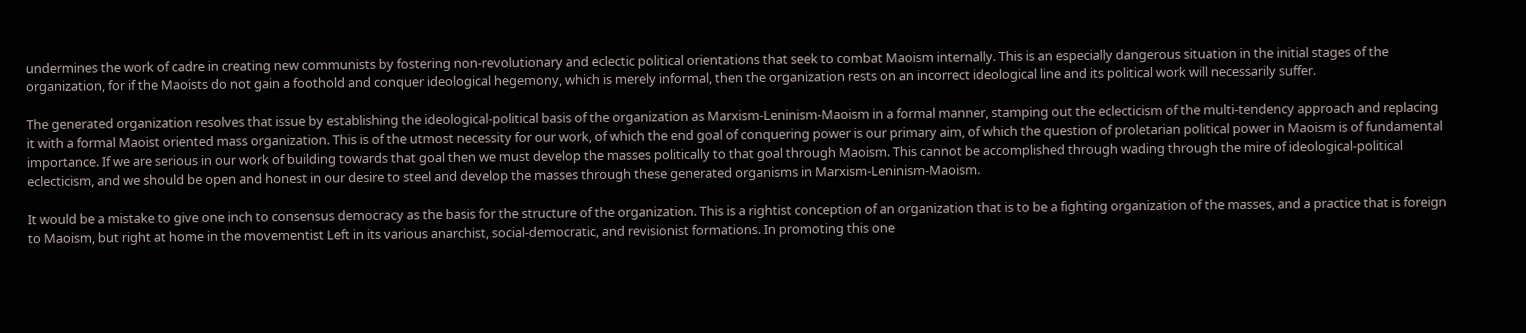undermines the work of cadre in creating new communists by fostering non-revolutionary and eclectic political orientations that seek to combat Maoism internally. This is an especially dangerous situation in the initial stages of the organization, for if the Maoists do not gain a foothold and conquer ideological hegemony, which is merely informal, then the organization rests on an incorrect ideological line and its political work will necessarily suffer.

The generated organization resolves that issue by establishing the ideological-political basis of the organization as Marxism-Leninism-Maoism in a formal manner, stamping out the eclecticism of the multi-tendency approach and replacing it with a formal Maoist oriented mass organization. This is of the utmost necessity for our work, of which the end goal of conquering power is our primary aim, of which the question of proletarian political power in Maoism is of fundamental importance. If we are serious in our work of building towards that goal then we must develop the masses politically to that goal through Maoism. This cannot be accomplished through wading through the mire of ideological-political eclecticism, and we should be open and honest in our desire to steel and develop the masses through these generated organisms in Marxism-Leninism-Maoism.

It would be a mistake to give one inch to consensus democracy as the basis for the structure of the organization. This is a rightist conception of an organization that is to be a fighting organization of the masses, and a practice that is foreign to Maoism, but right at home in the movementist Left in its various anarchist, social-democratic, and revisionist formations. In promoting this one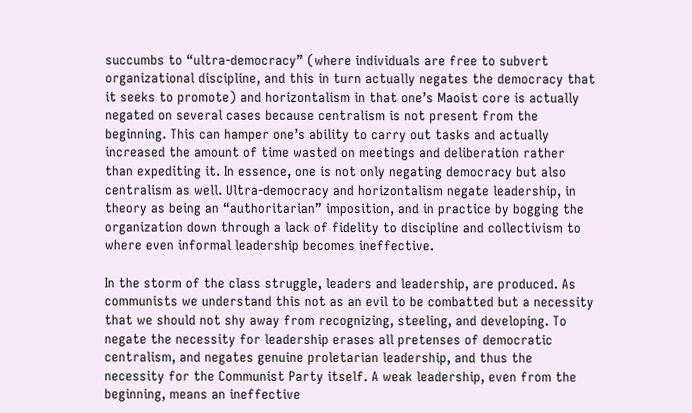succumbs to “ultra-democracy” (where individuals are free to subvert organizational discipline, and this in turn actually negates the democracy that it seeks to promote) and horizontalism in that one’s Maoist core is actually negated on several cases because centralism is not present from the beginning. This can hamper one’s ability to carry out tasks and actually increased the amount of time wasted on meetings and deliberation rather than expediting it. In essence, one is not only negating democracy but also centralism as well. Ultra-democracy and horizontalism negate leadership, in theory as being an “authoritarian” imposition, and in practice by bogging the organization down through a lack of fidelity to discipline and collectivism to where even informal leadership becomes ineffective.

In the storm of the class struggle, leaders and leadership, are produced. As communists we understand this not as an evil to be combatted but a necessity that we should not shy away from recognizing, steeling, and developing. To negate the necessity for leadership erases all pretenses of democratic centralism, and negates genuine proletarian leadership, and thus the necessity for the Communist Party itself. A weak leadership, even from the beginning, means an ineffective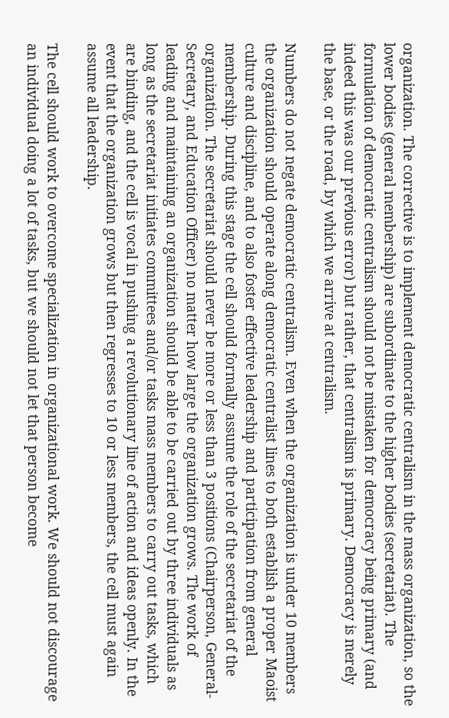organization. The corrective is to implement democratic centralism in the mass organization, so the lower bodies (general membership) are subordinate to the higher bodies (secretariat). The formulation of democratic centralism should not be mistaken for democracy being primary (and indeed this was our previous error) but rather, that centralism is primary. Democracy is merely the base, or the road, by which we arrive at centralism.

Numbers do not negate democratic centralism. Even when the organization is under 10 members the organization should operate along democratic centralist lines to both establish a proper Maoist culture and discipline, and to also foster effective leadership and participation from general membership. During this stage the cell should formally assume the role of the secretariat of the organization. The secretariat should never be more or less than 3 positions (Chairperson, General-Secretary, and Education Officer) no matter how large the organization grows. The work of leading and maintaining an organization should be able to be carried out by three individuals as long as the secretariat initiates committees and/or tasks mass members to carry out tasks, which are binding, and the cell is vocal in pushing a revolutionary line of action and ideas openly. In the event that the organization grows but then regresses to 10 or less members, the cell must again assume all leadership.

The cell should work to overcome specialization in organizational work. We should not discourage an individual doing a lot of tasks, but we should not let that person become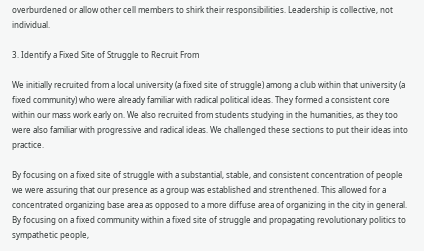overburdened or allow other cell members to shirk their responsibilities. Leadership is collective, not individual.

3. Identify a Fixed Site of Struggle to Recruit From

We initially recruited from a local university (a fixed site of struggle) among a club within that university (a fixed community) who were already familiar with radical political ideas. They formed a consistent core within our mass work early on. We also recruited from students studying in the humanities, as they too were also familiar with progressive and radical ideas. We challenged these sections to put their ideas into practice.

By focusing on a fixed site of struggle with a substantial, stable, and consistent concentration of people we were assuring that our presence as a group was established and strenthened. This allowed for a concentrated organizing base area as opposed to a more diffuse area of organizing in the city in general. By focusing on a fixed community within a fixed site of struggle and propagating revolutionary politics to sympathetic people,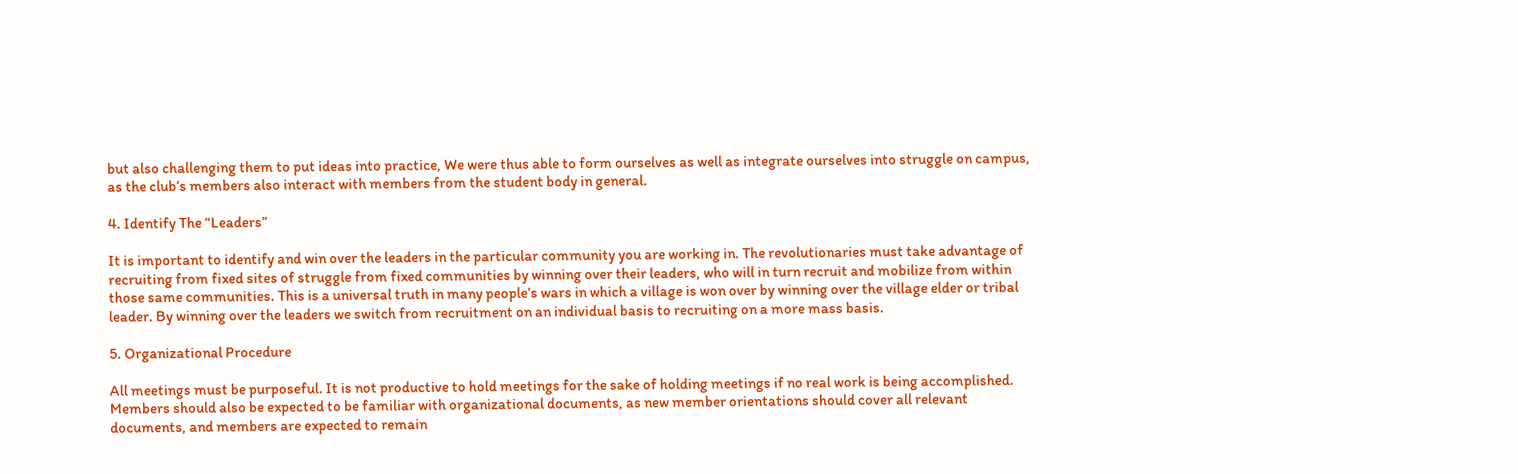but also challenging them to put ideas into practice, We were thus able to form ourselves as well as integrate ourselves into struggle on campus, as the club’s members also interact with members from the student body in general.

4. Identify The “Leaders”

It is important to identify and win over the leaders in the particular community you are working in. The revolutionaries must take advantage of recruiting from fixed sites of struggle from fixed communities by winning over their leaders, who will in turn recruit and mobilize from within those same communities. This is a universal truth in many people’s wars in which a village is won over by winning over the village elder or tribal leader. By winning over the leaders we switch from recruitment on an individual basis to recruiting on a more mass basis.

5. Organizational Procedure

All meetings must be purposeful. It is not productive to hold meetings for the sake of holding meetings if no real work is being accomplished. Members should also be expected to be familiar with organizational documents, as new member orientations should cover all relevant documents, and members are expected to remain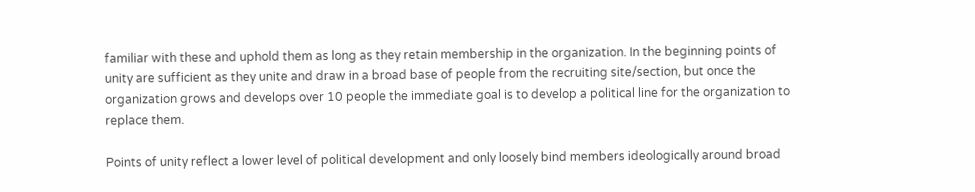familiar with these and uphold them as long as they retain membership in the organization. In the beginning points of unity are sufficient as they unite and draw in a broad base of people from the recruiting site/section, but once the organization grows and develops over 10 people the immediate goal is to develop a political line for the organization to replace them.

Points of unity reflect a lower level of political development and only loosely bind members ideologically around broad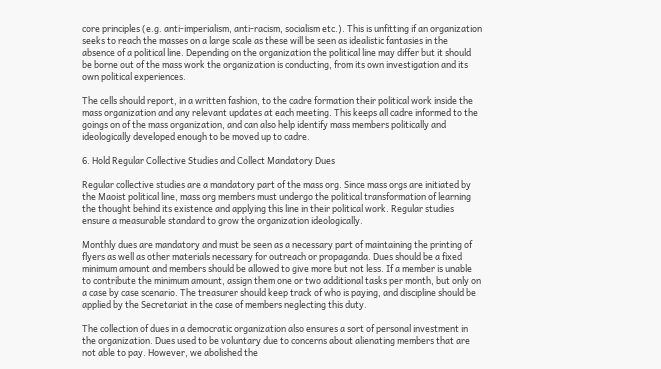core principles (e.g. anti-imperialism, anti-racism, socialism etc.). This is unfitting if an organization seeks to reach the masses on a large scale as these will be seen as idealistic fantasies in the absence of a political line. Depending on the organization the political line may differ but it should be borne out of the mass work the organization is conducting, from its own investigation and its own political experiences.

The cells should report, in a written fashion, to the cadre formation their political work inside the mass organization and any relevant updates at each meeting. This keeps all cadre informed to the goings on of the mass organization, and can also help identify mass members politically and ideologically developed enough to be moved up to cadre.

6. Hold Regular Collective Studies and Collect Mandatory Dues

Regular collective studies are a mandatory part of the mass org. Since mass orgs are initiated by the Maoist political line, mass org members must undergo the political transformation of learning the thought behind its existence and applying this line in their political work. Regular studies ensure a measurable standard to grow the organization ideologically.

Monthly dues are mandatory and must be seen as a necessary part of maintaining the printing of flyers as well as other materials necessary for outreach or propaganda. Dues should be a fixed minimum amount and members should be allowed to give more but not less. If a member is unable to contribute the minimum amount, assign them one or two additional tasks per month, but only on a case by case scenario. The treasurer should keep track of who is paying, and discipline should be applied by the Secretariat in the case of members neglecting this duty.

The collection of dues in a democratic organization also ensures a sort of personal investment in the organization. Dues used to be voluntary due to concerns about alienating members that are not able to pay. However, we abolished the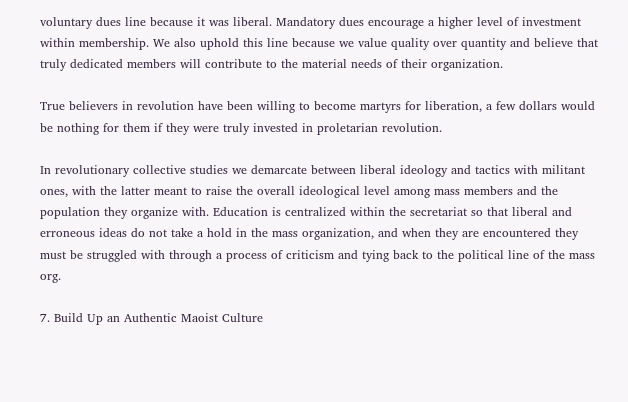voluntary dues line because it was liberal. Mandatory dues encourage a higher level of investment within membership. We also uphold this line because we value quality over quantity and believe that truly dedicated members will contribute to the material needs of their organization.

True believers in revolution have been willing to become martyrs for liberation, a few dollars would be nothing for them if they were truly invested in proletarian revolution.

In revolutionary collective studies we demarcate between liberal ideology and tactics with militant ones, with the latter meant to raise the overall ideological level among mass members and the population they organize with. Education is centralized within the secretariat so that liberal and erroneous ideas do not take a hold in the mass organization, and when they are encountered they must be struggled with through a process of criticism and tying back to the political line of the mass org.

7. Build Up an Authentic Maoist Culture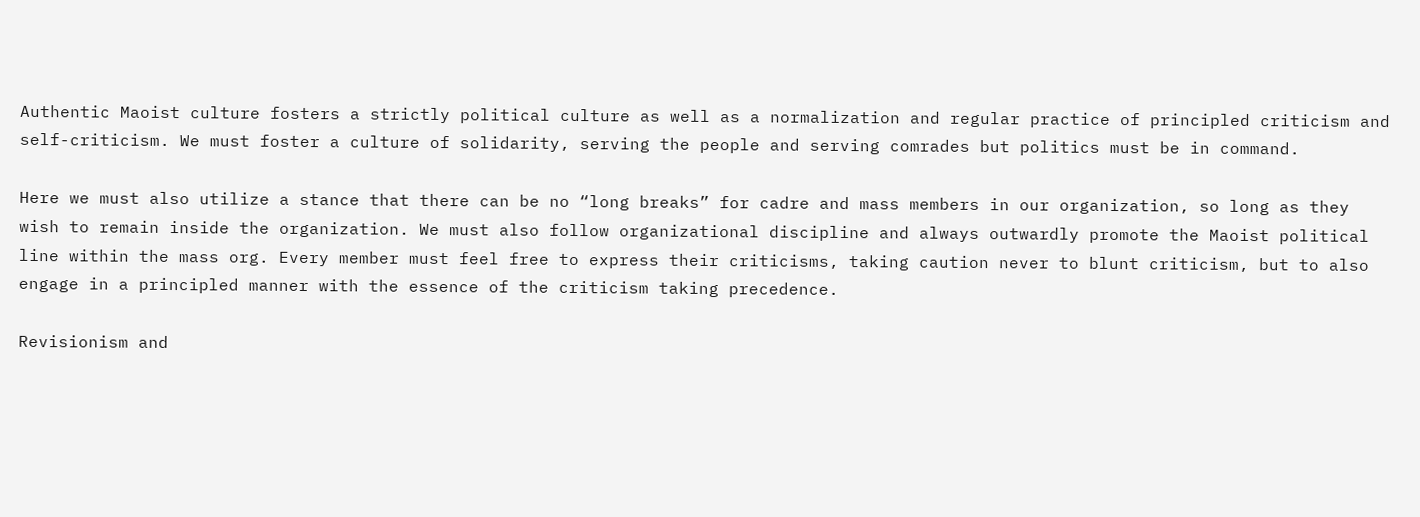Authentic Maoist culture fosters a strictly political culture as well as a normalization and regular practice of principled criticism and self-criticism. We must foster a culture of solidarity, serving the people and serving comrades but politics must be in command.

Here we must also utilize a stance that there can be no “long breaks” for cadre and mass members in our organization, so long as they wish to remain inside the organization. We must also follow organizational discipline and always outwardly promote the Maoist political line within the mass org. Every member must feel free to express their criticisms, taking caution never to blunt criticism, but to also engage in a principled manner with the essence of the criticism taking precedence.

Revisionism and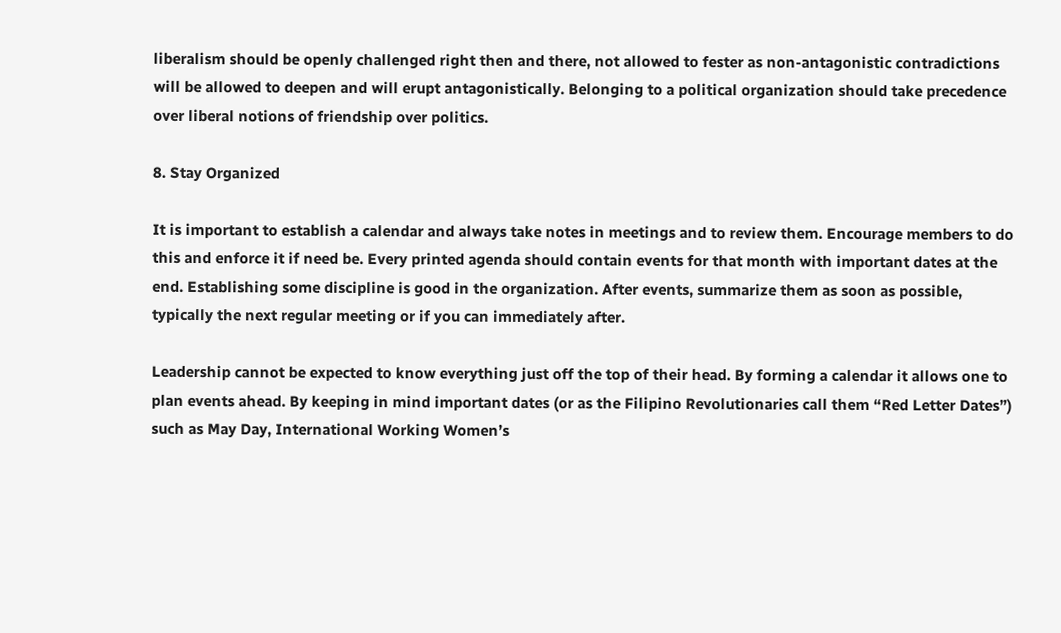liberalism should be openly challenged right then and there, not allowed to fester as non-antagonistic contradictions will be allowed to deepen and will erupt antagonistically. Belonging to a political organization should take precedence over liberal notions of friendship over politics.

8. Stay Organized

It is important to establish a calendar and always take notes in meetings and to review them. Encourage members to do this and enforce it if need be. Every printed agenda should contain events for that month with important dates at the end. Establishing some discipline is good in the organization. After events, summarize them as soon as possible, typically the next regular meeting or if you can immediately after.

Leadership cannot be expected to know everything just off the top of their head. By forming a calendar it allows one to plan events ahead. By keeping in mind important dates (or as the Filipino Revolutionaries call them “Red Letter Dates”) such as May Day, International Working Women’s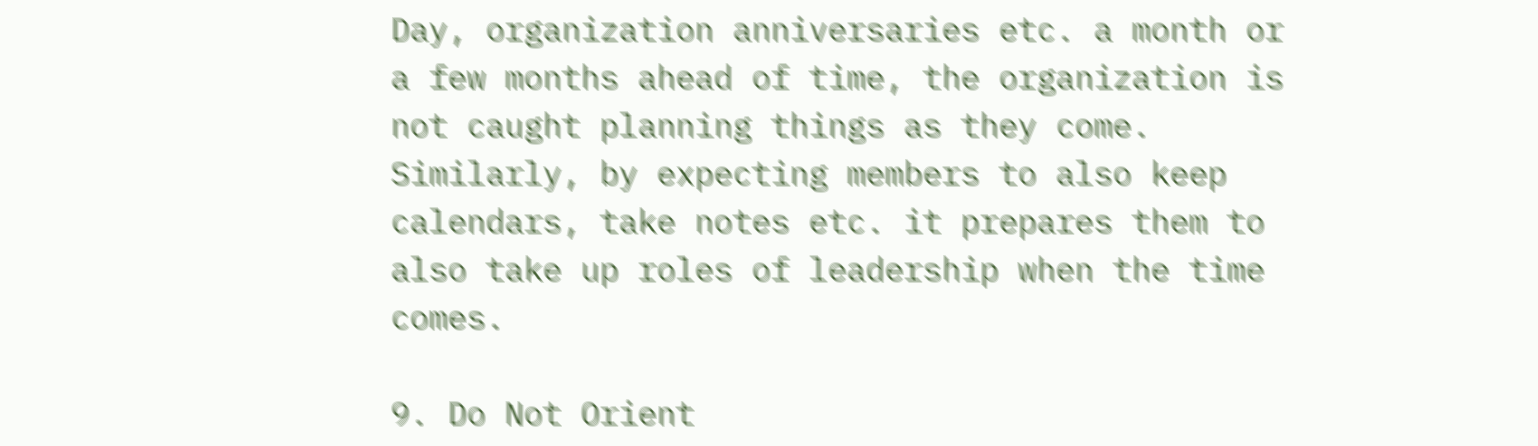Day, organization anniversaries etc. a month or a few months ahead of time, the organization is not caught planning things as they come. Similarly, by expecting members to also keep calendars, take notes etc. it prepares them to also take up roles of leadership when the time comes.

9. Do Not Orient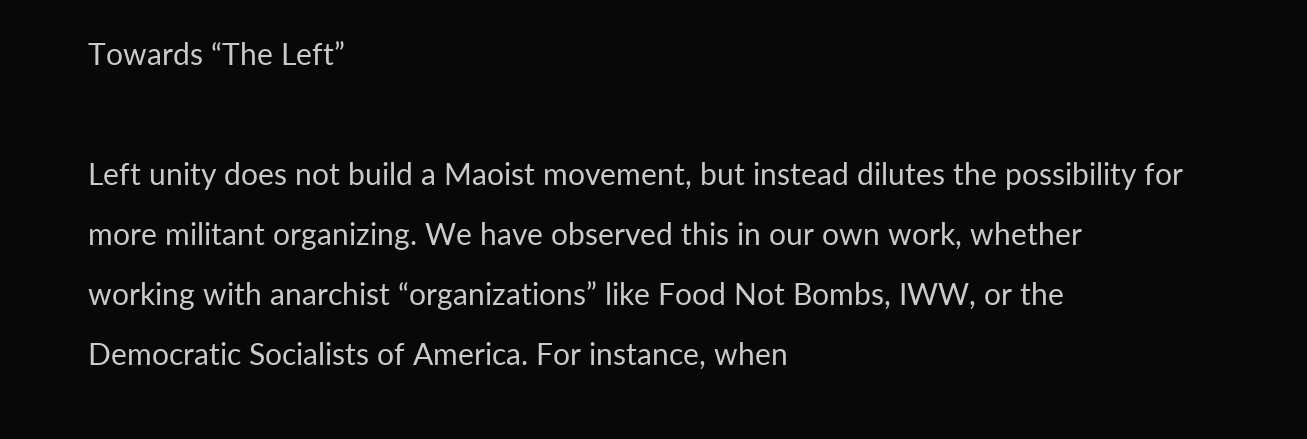Towards “The Left”

Left unity does not build a Maoist movement, but instead dilutes the possibility for more militant organizing. We have observed this in our own work, whether working with anarchist “organizations” like Food Not Bombs, IWW, or the Democratic Socialists of America. For instance, when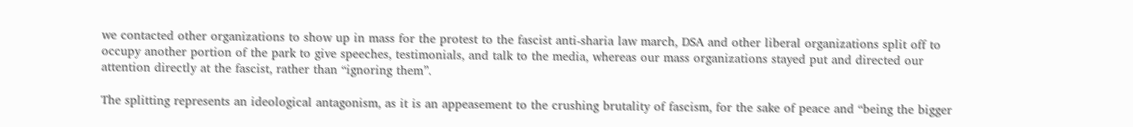we contacted other organizations to show up in mass for the protest to the fascist anti-sharia law march, DSA and other liberal organizations split off to occupy another portion of the park to give speeches, testimonials, and talk to the media, whereas our mass organizations stayed put and directed our attention directly at the fascist, rather than “ignoring them”.

The splitting represents an ideological antagonism, as it is an appeasement to the crushing brutality of fascism, for the sake of peace and “being the bigger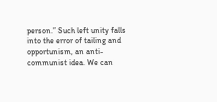person.” Such left unity falls into the error of tailing and opportunism, an anti-communist idea. We can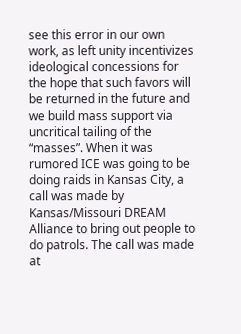see this error in our own work, as left unity incentivizes ideological concessions for the hope that such favors will be returned in the future and we build mass support via uncritical tailing of the “masses”. When it was rumored ICE was going to be doing raids in Kansas City, a call was made by Kansas/Missouri DREAM Alliance to bring out people to do patrols. The call was made at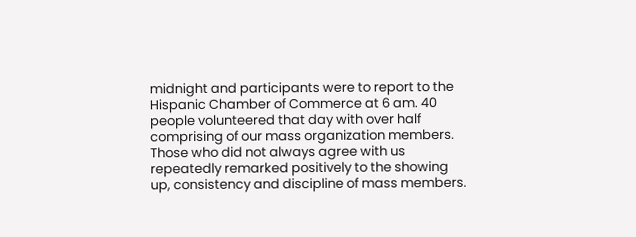midnight and participants were to report to the Hispanic Chamber of Commerce at 6 am. 40 people volunteered that day with over half comprising of our mass organization members. Those who did not always agree with us repeatedly remarked positively to the showing up, consistency and discipline of mass members.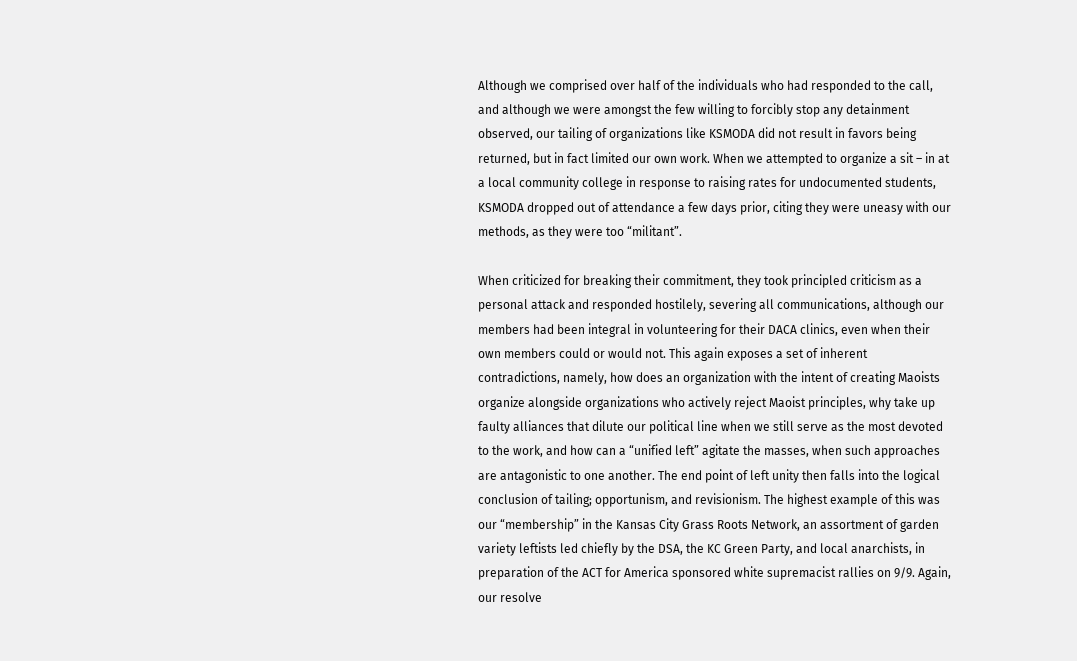Although we comprised over half of the individuals who had responded to the call, and although we were amongst the few willing to forcibly stop any detainment observed, our tailing of organizations like KSMODA did not result in favors being returned, but in fact limited our own work. When we attempted to organize a sit – in at a local community college in response to raising rates for undocumented students, KSMODA dropped out of attendance a few days prior, citing they were uneasy with our methods, as they were too “militant”.

When criticized for breaking their commitment, they took principled criticism as a personal attack and responded hostilely, severing all communications, although our members had been integral in volunteering for their DACA clinics, even when their own members could or would not. This again exposes a set of inherent contradictions, namely, how does an organization with the intent of creating Maoists organize alongside organizations who actively reject Maoist principles, why take up faulty alliances that dilute our political line when we still serve as the most devoted to the work, and how can a “unified left” agitate the masses, when such approaches are antagonistic to one another. The end point of left unity then falls into the logical conclusion of tailing; opportunism, and revisionism. The highest example of this was our “membership” in the Kansas City Grass Roots Network, an assortment of garden variety leftists led chiefly by the DSA, the KC Green Party, and local anarchists, in preparation of the ACT for America sponsored white supremacist rallies on 9/9. Again, our resolve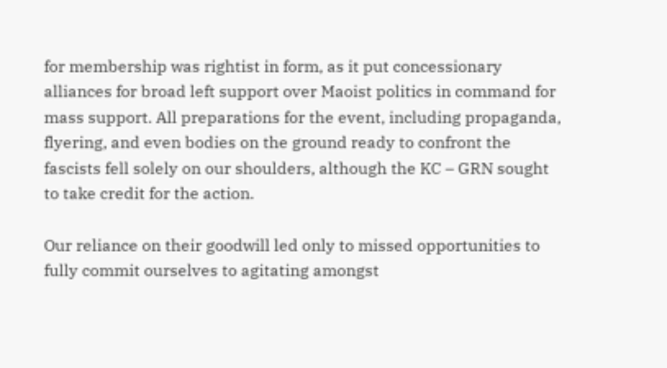for membership was rightist in form, as it put concessionary alliances for broad left support over Maoist politics in command for mass support. All preparations for the event, including propaganda, flyering, and even bodies on the ground ready to confront the fascists fell solely on our shoulders, although the KC – GRN sought to take credit for the action.

Our reliance on their goodwill led only to missed opportunities to fully commit ourselves to agitating amongst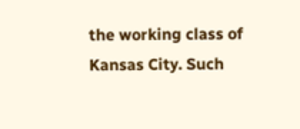the working class of Kansas City. Such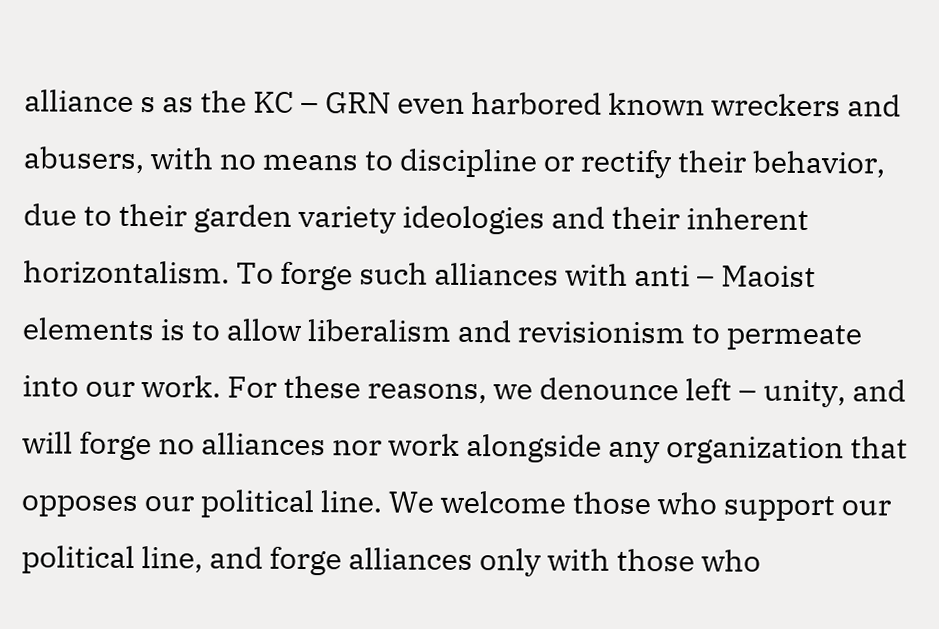alliance s as the KC – GRN even harbored known wreckers and abusers, with no means to discipline or rectify their behavior, due to their garden variety ideologies and their inherent horizontalism. To forge such alliances with anti – Maoist elements is to allow liberalism and revisionism to permeate into our work. For these reasons, we denounce left – unity, and will forge no alliances nor work alongside any organization that opposes our political line. We welcome those who support our political line, and forge alliances only with those who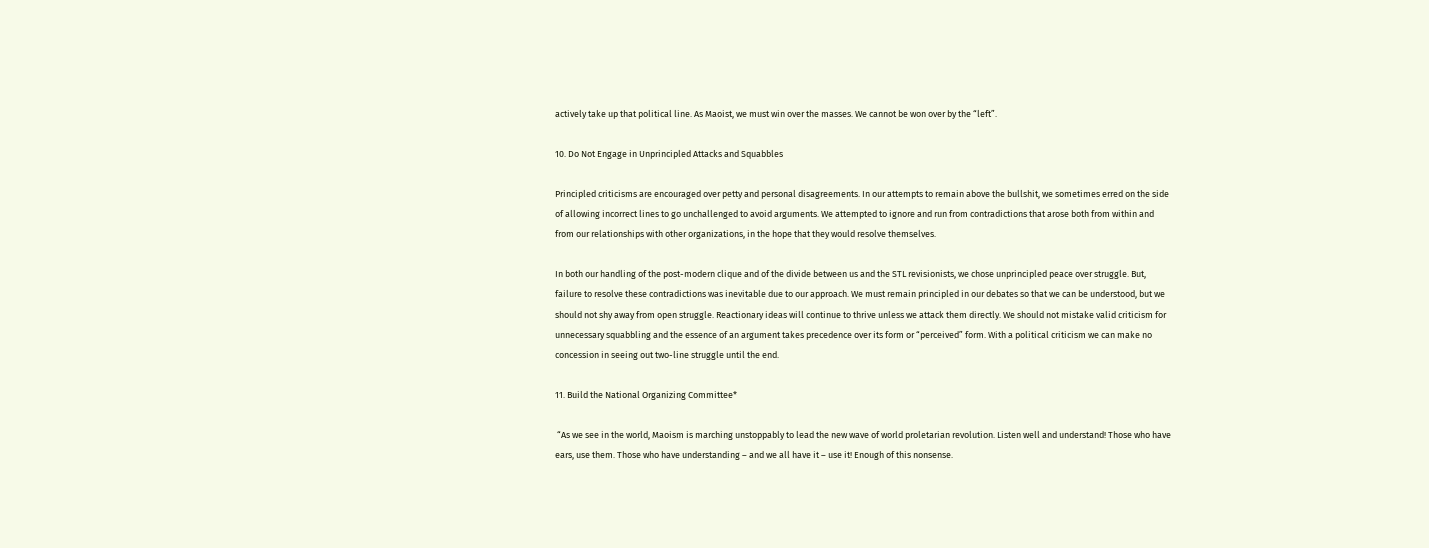actively take up that political line. As Maoist, we must win over the masses. We cannot be won over by the “left”.

10. Do Not Engage in Unprincipled Attacks and Squabbles

Principled criticisms are encouraged over petty and personal disagreements. In our attempts to remain above the bullshit, we sometimes erred on the side of allowing incorrect lines to go unchallenged to avoid arguments. We attempted to ignore and run from contradictions that arose both from within and from our relationships with other organizations, in the hope that they would resolve themselves.

In both our handling of the post-modern clique and of the divide between us and the STL revisionists, we chose unprincipled peace over struggle. But, failure to resolve these contradictions was inevitable due to our approach. We must remain principled in our debates so that we can be understood, but we should not shy away from open struggle. Reactionary ideas will continue to thrive unless we attack them directly. We should not mistake valid criticism for unnecessary squabbling and the essence of an argument takes precedence over its form or “perceived” form. With a political criticism we can make no concession in seeing out two-line struggle until the end.

11. Build the National Organizing Committee*

 “As we see in the world, Maoism is marching unstoppably to lead the new wave of world proletarian revolution. Listen well and understand! Those who have ears, use them. Those who have understanding – and we all have it – use it! Enough of this nonsense.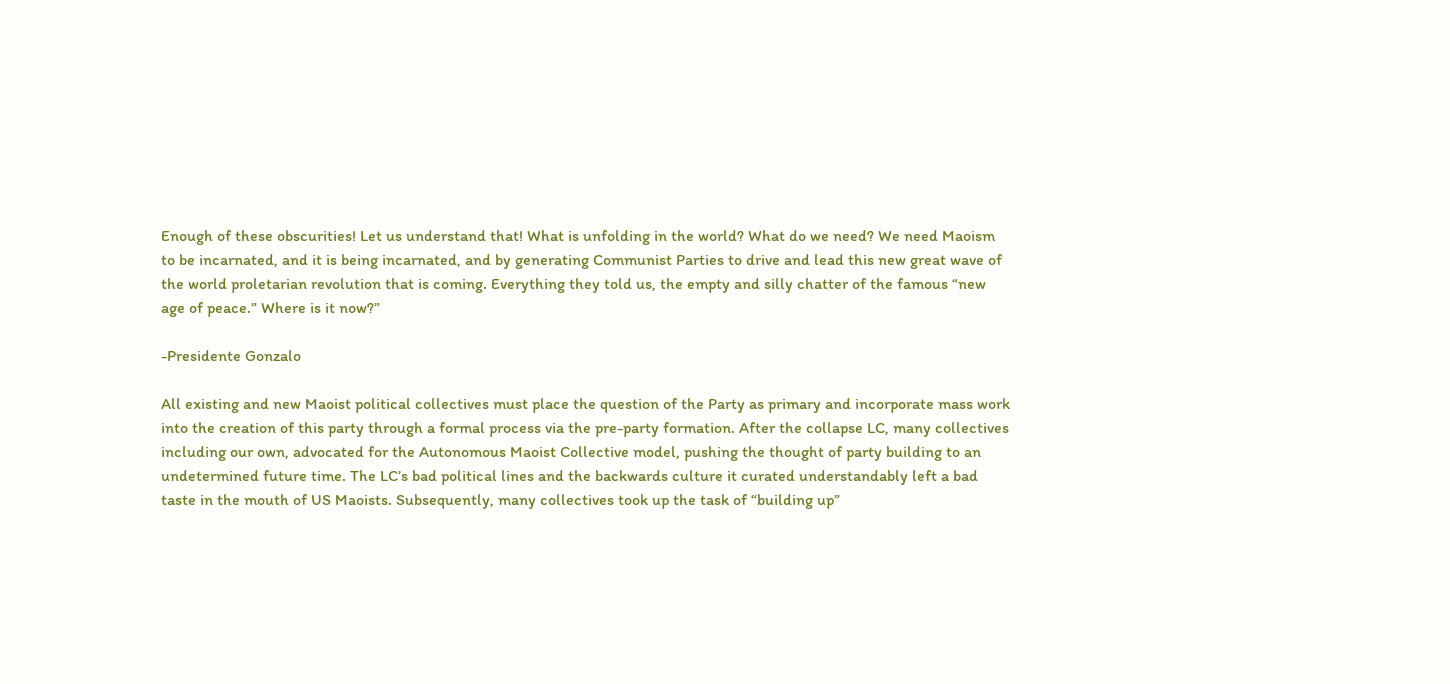Enough of these obscurities! Let us understand that! What is unfolding in the world? What do we need? We need Maoism to be incarnated, and it is being incarnated, and by generating Communist Parties to drive and lead this new great wave of the world proletarian revolution that is coming. Everything they told us, the empty and silly chatter of the famous “new age of peace.” Where is it now?”

-Presidente Gonzalo

All existing and new Maoist political collectives must place the question of the Party as primary and incorporate mass work into the creation of this party through a formal process via the pre-party formation. After the collapse LC, many collectives including our own, advocated for the Autonomous Maoist Collective model, pushing the thought of party building to an undetermined future time. The LC’s bad political lines and the backwards culture it curated understandably left a bad taste in the mouth of US Maoists. Subsequently, many collectives took up the task of “building up”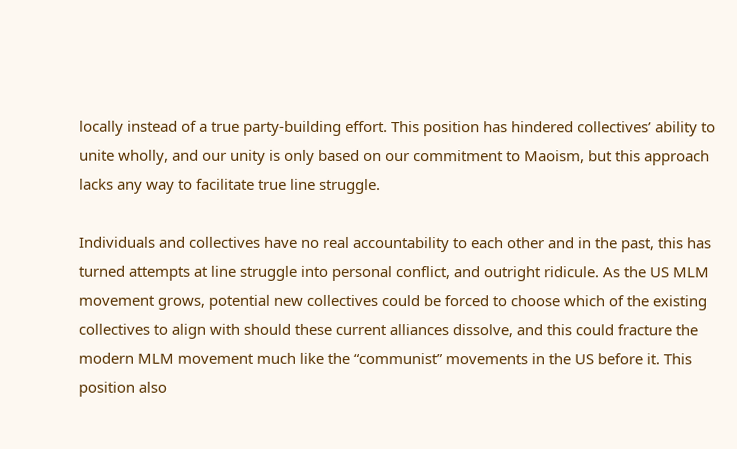locally instead of a true party-building effort. This position has hindered collectives’ ability to unite wholly, and our unity is only based on our commitment to Maoism, but this approach lacks any way to facilitate true line struggle.

Individuals and collectives have no real accountability to each other and in the past, this has turned attempts at line struggle into personal conflict, and outright ridicule. As the US MLM movement grows, potential new collectives could be forced to choose which of the existing collectives to align with should these current alliances dissolve, and this could fracture the modern MLM movement much like the “communist” movements in the US before it. This position also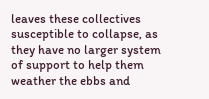leaves these collectives susceptible to collapse, as they have no larger system of support to help them weather the ebbs and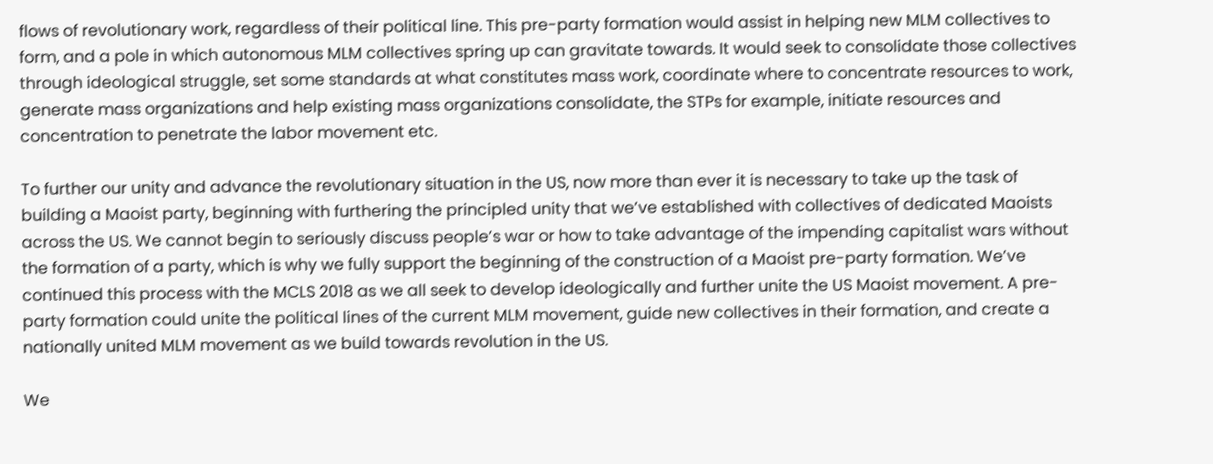flows of revolutionary work, regardless of their political line. This pre-party formation would assist in helping new MLM collectives to form, and a pole in which autonomous MLM collectives spring up can gravitate towards. It would seek to consolidate those collectives through ideological struggle, set some standards at what constitutes mass work, coordinate where to concentrate resources to work, generate mass organizations and help existing mass organizations consolidate, the STPs for example, initiate resources and concentration to penetrate the labor movement etc.

To further our unity and advance the revolutionary situation in the US, now more than ever it is necessary to take up the task of building a Maoist party, beginning with furthering the principled unity that we’ve established with collectives of dedicated Maoists across the US. We cannot begin to seriously discuss people’s war or how to take advantage of the impending capitalist wars without the formation of a party, which is why we fully support the beginning of the construction of a Maoist pre-party formation. We’ve continued this process with the MCLS 2018 as we all seek to develop ideologically and further unite the US Maoist movement. A pre-party formation could unite the political lines of the current MLM movement, guide new collectives in their formation, and create a nationally united MLM movement as we build towards revolution in the US.

We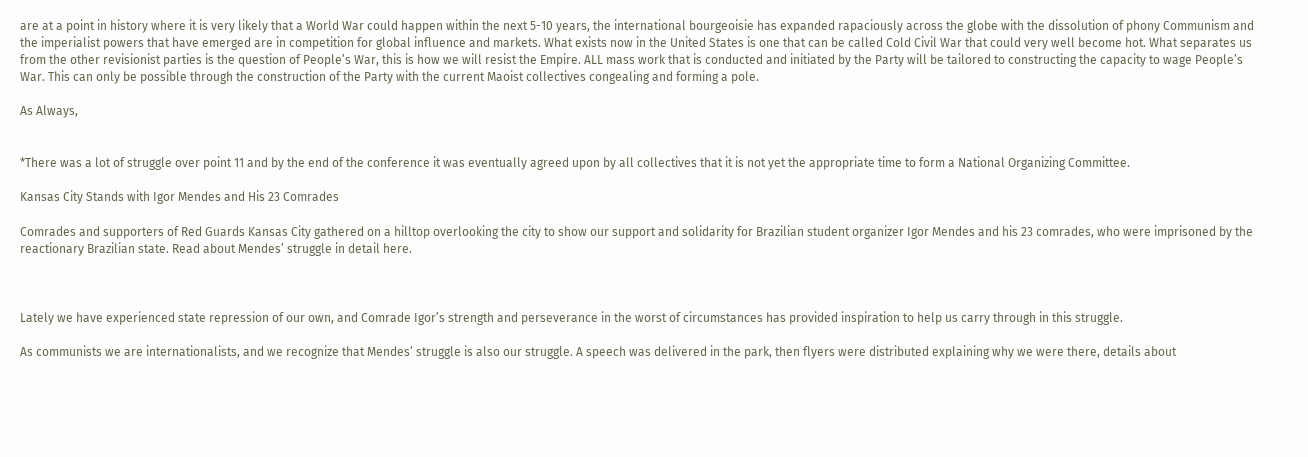are at a point in history where it is very likely that a World War could happen within the next 5-10 years, the international bourgeoisie has expanded rapaciously across the globe with the dissolution of phony Communism and the imperialist powers that have emerged are in competition for global influence and markets. What exists now in the United States is one that can be called Cold Civil War that could very well become hot. What separates us from the other revisionist parties is the question of People’s War, this is how we will resist the Empire. ALL mass work that is conducted and initiated by the Party will be tailored to constructing the capacity to wage People’s War. This can only be possible through the construction of the Party with the current Maoist collectives congealing and forming a pole.

As Always,


*There was a lot of struggle over point 11 and by the end of the conference it was eventually agreed upon by all collectives that it is not yet the appropriate time to form a National Organizing Committee.

Kansas City Stands with Igor Mendes and His 23 Comrades

Comrades and supporters of Red Guards Kansas City gathered on a hilltop overlooking the city to show our support and solidarity for Brazilian student organizer Igor Mendes and his 23 comrades, who were imprisoned by the reactionary Brazilian state. Read about Mendes’ struggle in detail here.



Lately we have experienced state repression of our own, and Comrade Igor’s strength and perseverance in the worst of circumstances has provided inspiration to help us carry through in this struggle.

As communists we are internationalists, and we recognize that Mendes’ struggle is also our struggle. A speech was delivered in the park, then flyers were distributed explaining why we were there, details about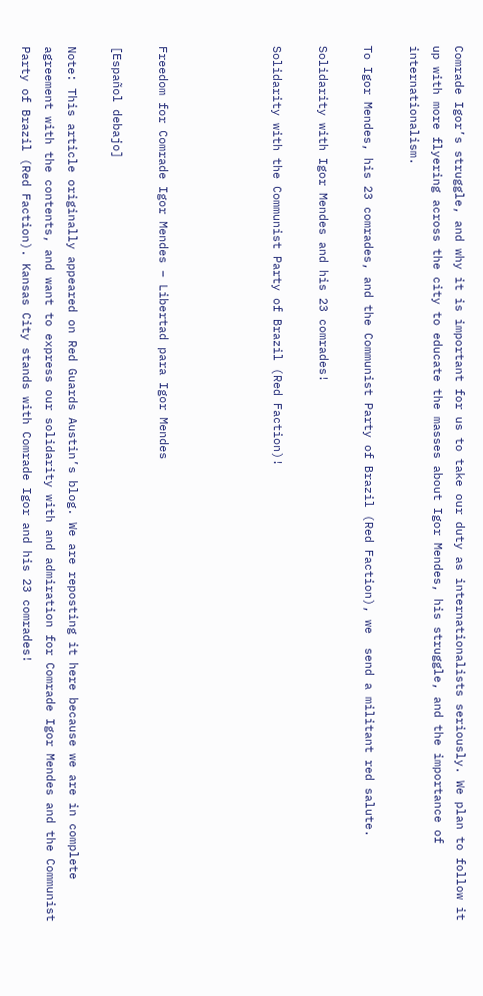Comrade Igor’s struggle, and why it is important for us to take our duty as internationalists seriously. We plan to follow it up with more flyering across the city to educate the masses about Igor Mendes, his struggle, and the importance of internationalism.

To Igor Mendes, his 23 comrades, and the Communist Party of Brazil (Red Faction), we  send a militant red salute.

Solidarity with Igor Mendes and his 23 comrades!

Solidarity with the Communist Party of Brazil (Red Faction)!




Freedom for Comrade Igor Mendes – Libertad para Igor Mendes

[Español debajo]

Note: This article originally appeared on Red Guards Austin’s blog. We are reposting it here because we are in complete agreement with the contents, and want to express our solidarity with and admiration for Comrade Igor Mendes and the Communist Party of Brazil (Red Faction). Kansas City stands with Comrade Igor and his 23 comrades!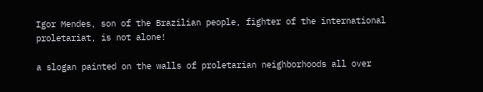Igor Mendes, son of the Brazilian people, fighter of the international proletariat, is not alone!

a slogan painted on the walls of proletarian neighborhoods all over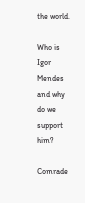the world.

Who is Igor Mendes and why do we support him?

Comrade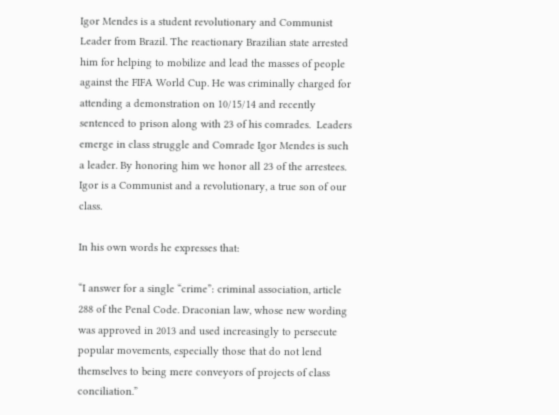Igor Mendes is a student revolutionary and Communist Leader from Brazil. The reactionary Brazilian state arrested him for helping to mobilize and lead the masses of people against the FIFA World Cup. He was criminally charged for attending a demonstration on 10/15/14 and recently sentenced to prison along with 23 of his comrades.  Leaders emerge in class struggle and Comrade Igor Mendes is such a leader. By honoring him we honor all 23 of the arrestees. Igor is a Communist and a revolutionary, a true son of our class.

In his own words he expresses that:

“I answer for a single “crime”: criminal association, article 288 of the Penal Code. Draconian law, whose new wording was approved in 2013 and used increasingly to persecute popular movements, especially those that do not lend themselves to being mere conveyors of projects of class conciliation.”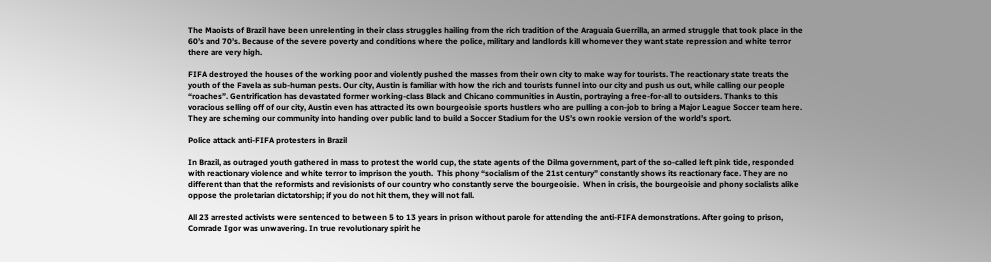The Maoists of Brazil have been unrelenting in their class struggles hailing from the rich tradition of the Araguaia Guerrilla, an armed struggle that took place in the 60’s and 70’s. Because of the severe poverty and conditions where the police, military and landlords kill whomever they want state repression and white terror there are very high.

FIFA destroyed the houses of the working poor and violently pushed the masses from their own city to make way for tourists. The reactionary state treats the youth of the Favela as sub-human pests. Our city, Austin is familiar with how the rich and tourists funnel into our city and push us out, while calling our people “roaches”. Gentrification has devastated former working-class Black and Chicano communities in Austin, portraying a free-for-all to outsiders. Thanks to this voracious selling off of our city, Austin even has attracted its own bourgeoisie sports hustlers who are pulling a con-job to bring a Major League Soccer team here. They are scheming our community into handing over public land to build a Soccer Stadium for the US’s own rookie version of the world’s sport.

Police attack anti-FIFA protesters in Brazil

In Brazil, as outraged youth gathered in mass to protest the world cup, the state agents of the Dilma government, part of the so-called left pink tide, responded with reactionary violence and white terror to imprison the youth.  This phony “socialism of the 21st century” constantly shows its reactionary face. They are no different than that the reformists and revisionists of our country who constantly serve the bourgeoisie.  When in crisis, the bourgeoisie and phony socialists alike oppose the proletarian dictatorship; if you do not hit them, they will not fall.

All 23 arrested activists were sentenced to between 5 to 13 years in prison without parole for attending the anti-FIFA demonstrations. After going to prison, Comrade Igor was unwavering. In true revolutionary spirit he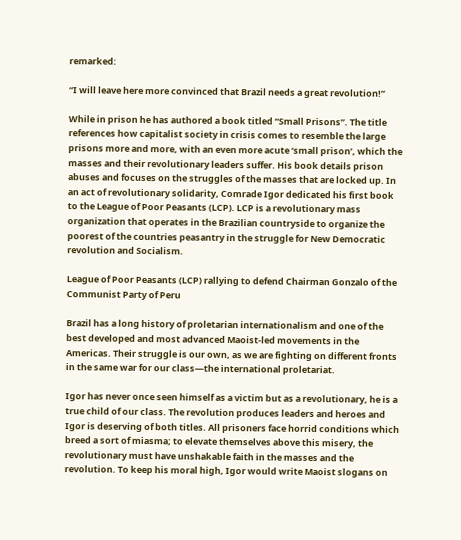remarked:

“I will leave here more convinced that Brazil needs a great revolution!”

While in prison he has authored a book titled “Small Prisons”. The title references how capitalist society in crisis comes to resemble the large prisons more and more, with an even more acute ‘small prison’, which the masses and their revolutionary leaders suffer. His book details prison abuses and focuses on the struggles of the masses that are locked up. In an act of revolutionary solidarity, Comrade Igor dedicated his first book to the League of Poor Peasants (LCP). LCP is a revolutionary mass organization that operates in the Brazilian countryside to organize the poorest of the countries peasantry in the struggle for New Democratic revolution and Socialism.

League of Poor Peasants (LCP) rallying to defend Chairman Gonzalo of the Communist Party of Peru

Brazil has a long history of proletarian internationalism and one of the best developed and most advanced Maoist-led movements in the Americas. Their struggle is our own, as we are fighting on different fronts in the same war for our class—the international proletariat.

Igor has never once seen himself as a victim but as a revolutionary, he is a true child of our class. The revolution produces leaders and heroes and Igor is deserving of both titles. All prisoners face horrid conditions which breed a sort of miasma; to elevate themselves above this misery, the revolutionary must have unshakable faith in the masses and the revolution. To keep his moral high, Igor would write Maoist slogans on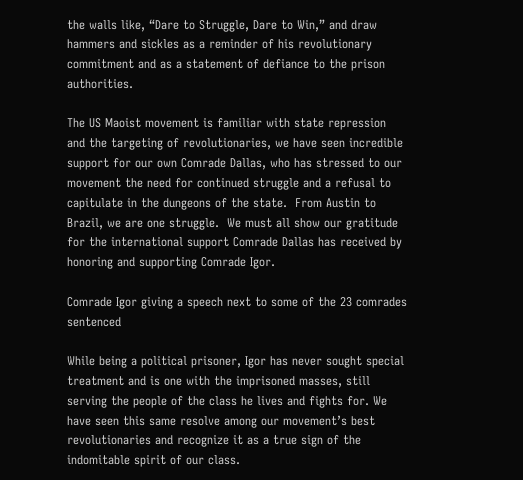the walls like, “Dare to Struggle, Dare to Win,” and draw hammers and sickles as a reminder of his revolutionary commitment and as a statement of defiance to the prison authorities.

The US Maoist movement is familiar with state repression and the targeting of revolutionaries, we have seen incredible support for our own Comrade Dallas, who has stressed to our movement the need for continued struggle and a refusal to capitulate in the dungeons of the state.  From Austin to Brazil, we are one struggle.  We must all show our gratitude for the international support Comrade Dallas has received by honoring and supporting Comrade Igor.

Comrade Igor giving a speech next to some of the 23 comrades sentenced

While being a political prisoner, Igor has never sought special treatment and is one with the imprisoned masses, still serving the people of the class he lives and fights for. We have seen this same resolve among our movement’s best revolutionaries and recognize it as a true sign of the indomitable spirit of our class.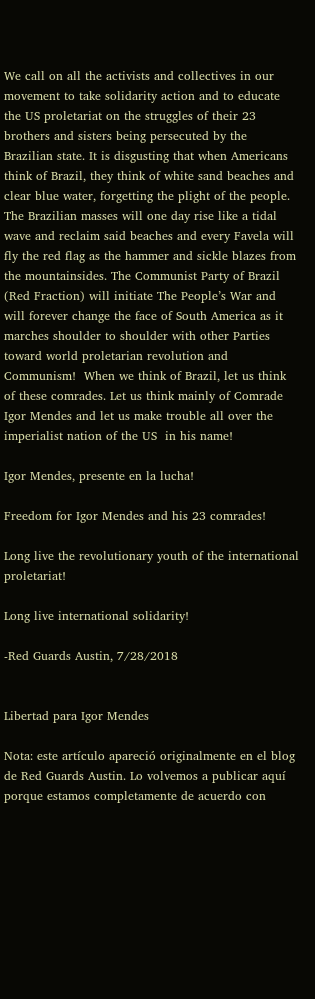We call on all the activists and collectives in our movement to take solidarity action and to educate the US proletariat on the struggles of their 23 brothers and sisters being persecuted by the Brazilian state. It is disgusting that when Americans think of Brazil, they think of white sand beaches and clear blue water, forgetting the plight of the people. The Brazilian masses will one day rise like a tidal wave and reclaim said beaches and every Favela will fly the red flag as the hammer and sickle blazes from the mountainsides. The Communist Party of Brazil (Red Fraction) will initiate The People’s War and will forever change the face of South America as it marches shoulder to shoulder with other Parties toward world proletarian revolution and Communism!  When we think of Brazil, let us think of these comrades. Let us think mainly of Comrade Igor Mendes and let us make trouble all over the imperialist nation of the US  in his name!

Igor Mendes, presente en la lucha!

Freedom for Igor Mendes and his 23 comrades!

Long live the revolutionary youth of the international proletariat!

Long live international solidarity!

-Red Guards Austin, 7/28/2018


Libertad para Igor Mendes

Nota: este artículo apareció originalmente en el blog de Red Guards Austin. Lo volvemos a publicar aquí porque estamos completamente de acuerdo con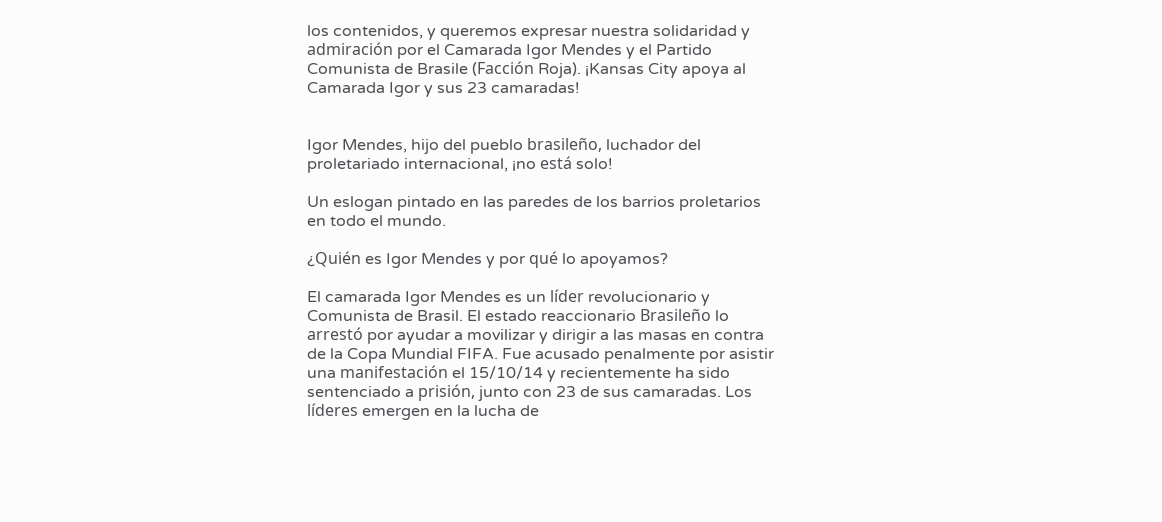los contenidos, y queremos expresar nuestra solidaridad y admiración por el Camarada Igor Mendes y el Partido Comunista de Brasile (Facción Roja). ¡Kansas City apoya al Camarada Igor y sus 23 camaradas!


Igor Mendes, hijo del pueblo brasileño, luchador del proletariado internacional, ¡no está solo!

Un eslogan pintado en las paredes de los barrios proletarios en todo el mundo.

¿Quién es Igor Mendes y por qué lo apoyamos?

El camarada Igor Mendes es un líder revolucionario y Comunista de Brasil. El estado reaccionario Brasileño lo arrestó por ayudar a movilizar y dirigir a las masas en contra de la Copa Mundial FIFA. Fue acusado penalmente por asistir una manifestación el 15/10/14 y recientemente ha sido sentenciado a prisión, junto con 23 de sus camaradas. Los líderes emergen en la lucha de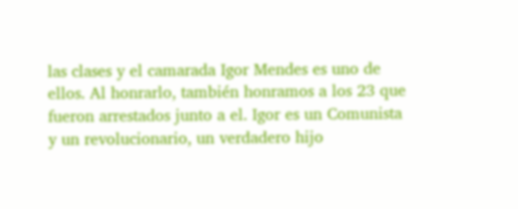las clases y el camarada Igor Mendes es uno de ellos. Al honrarlo, también honramos a los 23 que fueron arrestados junto a el. Igor es un Comunista y un revolucionario, un verdadero hijo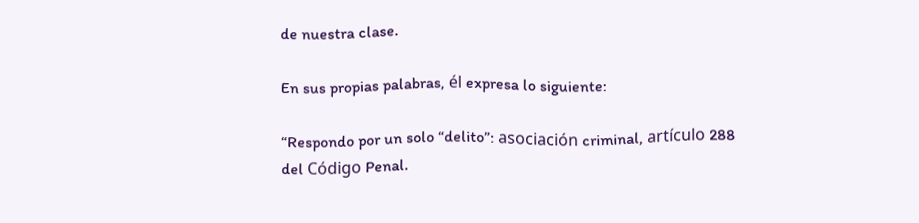de nuestra clase.

En sus propias palabras, él expresa lo siguiente:

“Respondo por un solo “delito”: asociación criminal, artículo 288 del Código Penal.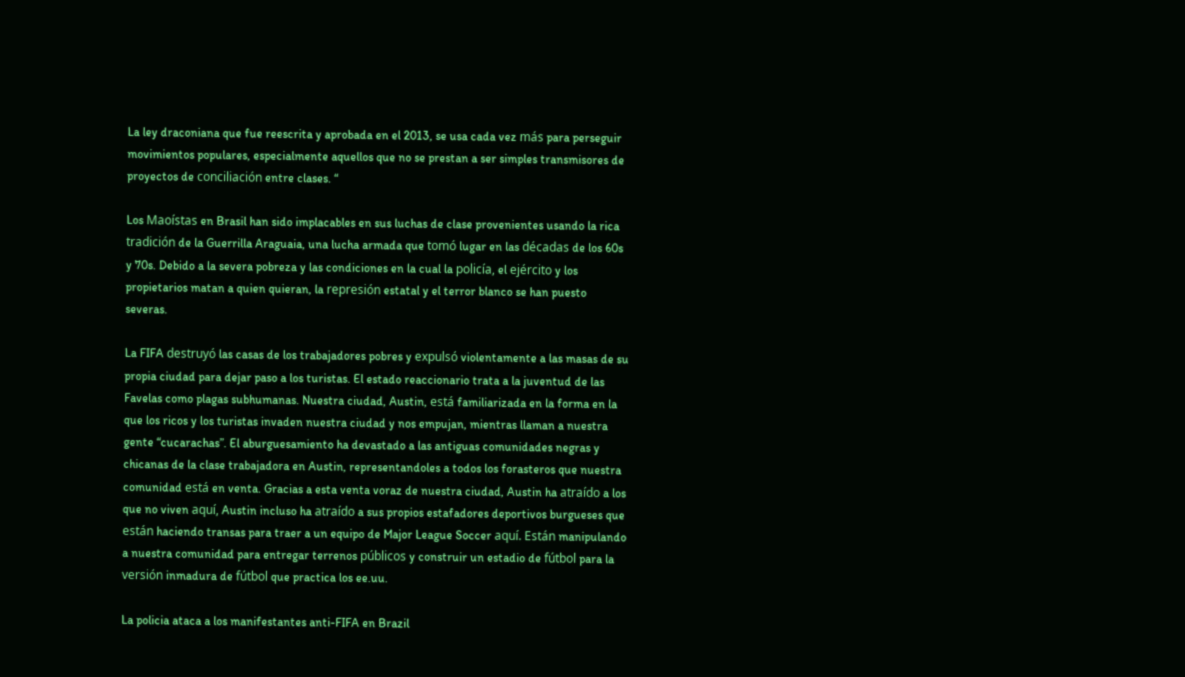La ley draconiana que fue reescrita y aprobada en el 2013, se usa cada vez más para perseguir movimientos populares, especialmente aquellos que no se prestan a ser simples transmisores de proyectos de conciliación entre clases. “

Los Maoístas en Brasil han sido implacables en sus luchas de clase provenientes usando la rica tradición de la Guerrilla Araguaia, una lucha armada que tomó lugar en las décadas de los 60s y 70s. Debido a la severa pobreza y las condiciones en la cual la policía, el ejército y los propietarios matan a quien quieran, la represión estatal y el terror blanco se han puesto severas.

La FIFA destruyó las casas de los trabajadores pobres y expulsó violentamente a las masas de su propia ciudad para dejar paso a los turistas. El estado reaccionario trata a la juventud de las Favelas como plagas subhumanas. Nuestra ciudad, Austin, está familiarizada en la forma en la que los ricos y los turistas invaden nuestra ciudad y nos empujan, mientras llaman a nuestra gente “cucarachas”. El aburguesamiento ha devastado a las antiguas comunidades negras y chicanas de la clase trabajadora en Austin, representandoles a todos los forasteros que nuestra comunidad está en venta. Gracias a esta venta voraz de nuestra ciudad, Austin ha atraído a los que no viven aquí, Austin incluso ha atraído a sus propios estafadores deportivos burgueses que están haciendo transas para traer a un equipo de Major League Soccer aquí. Están manipulando a nuestra comunidad para entregar terrenos públicos y construir un estadio de fútbol para la versión inmadura de fútbol que practica los ee.uu.

La policia ataca a los manifestantes anti-FIFA en Brazil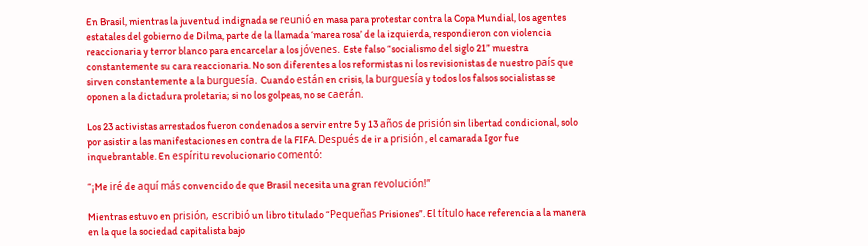En Brasil, mientras la juventud indignada se reunió en masa para protestar contra la Copa Mundial, los agentes estatales del gobierno de Dilma, parte de la llamada ‘marea rosa’ de la izquierda, respondieron con violencia reaccionaria y terror blanco para encarcelar a los jóvenes. Este falso “socialismo del siglo 21” muestra constantemente su cara reaccionaria. No son diferentes a los reformistas ni los revisionistas de nuestro país que sirven constantemente a la burguesía. Cuando están en crisis, la burguesía y todos los falsos socialistas se oponen a la dictadura proletaria; si no los golpeas, no se caerán.

Los 23 activistas arrestados fueron condenados a servir entre 5 y 13 años de prisión sin libertad condicional, solo por asistir a las manifestaciones en contra de la FIFA. Después de ir a prisión , el camarada Igor fue inquebrantable. En espíritu revolucionario comentó:

“¡Me iré de aquí más convencido de que Brasil necesita una gran revolución!”

Mientras estuvo en prisión, escribió un libro titulado “Pequeñas Prisiones”. El título hace referencia a la manera en la que la sociedad capitalista bajo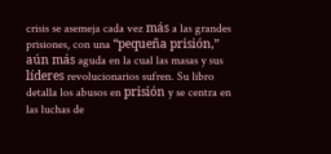crisis se asemeja cada vez más a las grandes prisiones, con una “pequeña prisión,” aún más aguda en la cual las masas y sus líderes revolucionarios sufren. Su libro detalla los abusos en prisión y se centra en las luchas de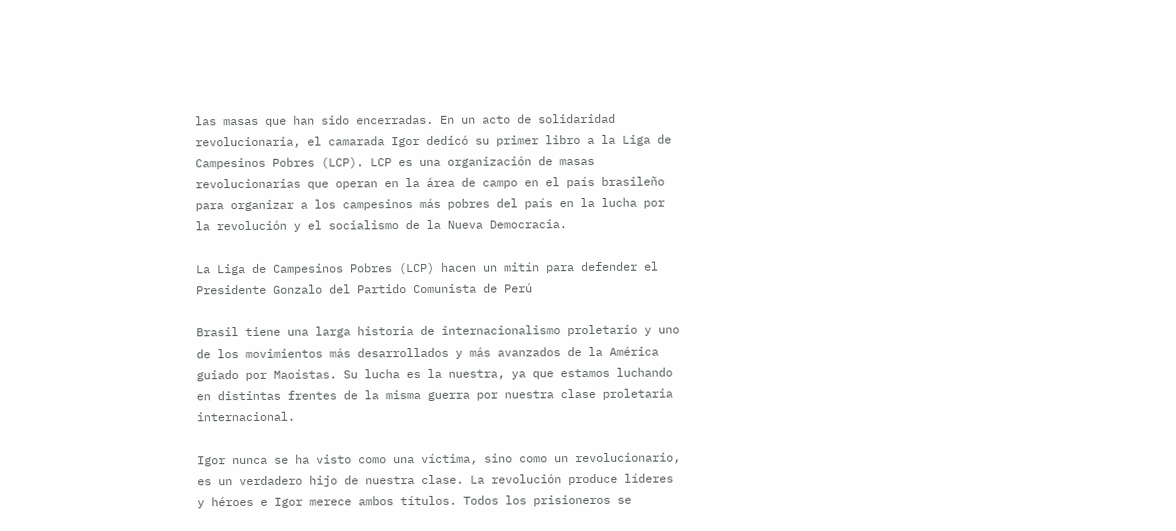las masas que han sido encerradas. En un acto de solidaridad revolucionaria, el camarada Igor dedicó su primer libro a la Liga de Campesinos Pobres (LCP). LCP es una organización de masas revolucionarias que operan en la área de campo en el país brasileño para organizar a los campesinos más pobres del país en la lucha por la revolución y el socialismo de la Nueva Democracia.

La Liga de Campesinos Pobres (LCP) hacen un mitín para defender el Presidente Gonzalo del Partido Comunista de Perú

Brasil tiene una larga historia de internacionalismo proletario y uno de los movimientos más desarrollados y más avanzados de la América guiado por Maoístas. Su lucha es la nuestra, ya que estamos luchando en distintas frentes de la misma guerra por nuestra clase proletaria internacional.

Igor nunca se ha visto como una víctima, sino como un revolucionario, es un verdadero hijo de nuestra clase. La revolución produce líderes y héroes e Igor merece ambos títulos. Todos los prisioneros se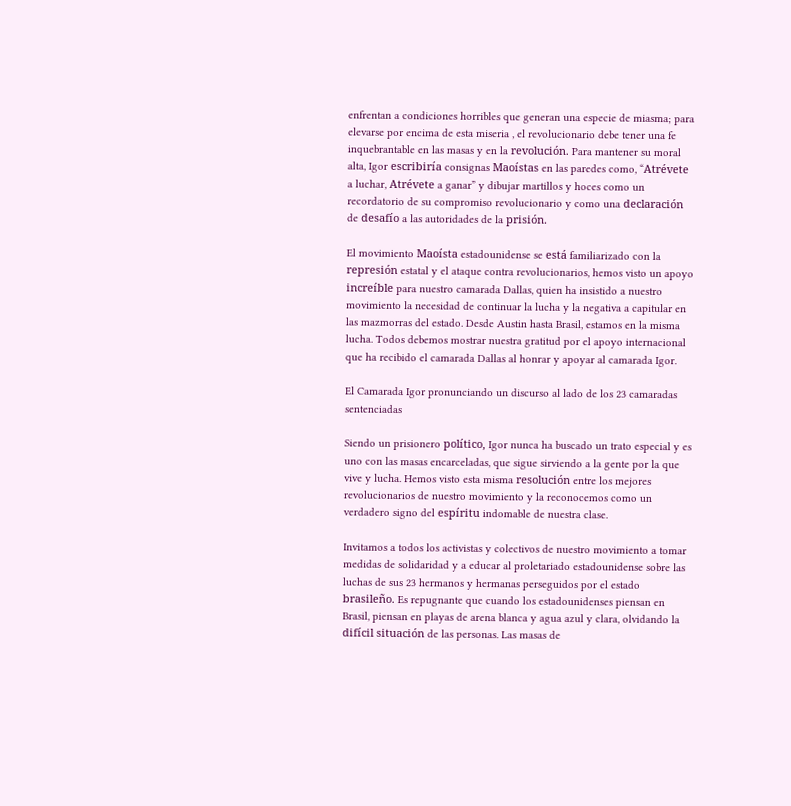enfrentan a condiciones horribles que generan una especie de miasma; para elevarse por encima de esta miseria , el revolucionario debe tener una fe inquebrantable en las masas y en la revolución. Para mantener su moral alta, Igor escribiría consignas Maoístas en las paredes como, “Atrévete a luchar, Atrévete a ganar” y dibujar martillos y hoces como un recordatorio de su compromiso revolucionario y como una declaración de desafío a las autoridades de la prisión.

El movimiento Maoísta estadounidense se está familiarizado con la represión estatal y el ataque contra revolucionarios, hemos visto un apoyo increíble para nuestro camarada Dallas, quien ha insistido a nuestro movimiento la necesidad de continuar la lucha y la negativa a capitular en las mazmorras del estado. Desde Austin hasta Brasil, estamos en la misma lucha. Todos debemos mostrar nuestra gratitud por el apoyo internacional que ha recibido el camarada Dallas al honrar y apoyar al camarada Igor.

El Camarada Igor pronunciando un discurso al lado de los 23 camaradas sentenciadas

Siendo un prisionero político, Igor nunca ha buscado un trato especial y es uno con las masas encarceladas, que sigue sirviendo a la gente por la que vive y lucha. Hemos visto esta misma resolución entre los mejores revolucionarios de nuestro movimiento y la reconocemos como un verdadero signo del espíritu indomable de nuestra clase.

Invitamos a todos los activistas y colectivos de nuestro movimiento a tomar medidas de solidaridad y a educar al proletariado estadounidense sobre las luchas de sus 23 hermanos y hermanas perseguidos por el estado brasileño. Es repugnante que cuando los estadounidenses piensan en Brasil, piensan en playas de arena blanca y agua azul y clara, olvidando la difícil situación de las personas. Las masas de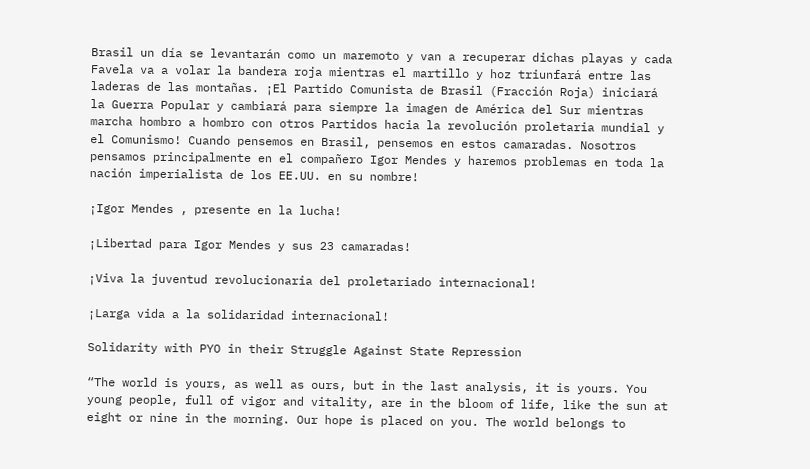Brasil un día se levantarán como un maremoto y van a recuperar dichas playas y cada Favela va a volar la bandera roja mientras el martillo y hoz triunfará entre las laderas de las montañas. ¡El Partido Comunista de Brasil (Fracción Roja) iniciará la Guerra Popular y cambiará para siempre la imagen de América del Sur mientras marcha hombro a hombro con otros Partidos hacia la revolución proletaria mundial y el Comunismo! Cuando pensemos en Brasil, pensemos en estos camaradas. Nosotros pensamos principalmente en el compañero Igor Mendes y haremos problemas en toda la nación imperialista de los EE.UU. en su nombre!

¡Igor Mendes , presente en la lucha!

¡Libertad para Igor Mendes y sus 23 camaradas!

¡Viva la juventud revolucionaria del proletariado internacional!

¡Larga vida a la solidaridad internacional!

Solidarity with PYO in their Struggle Against State Repression

“The world is yours, as well as ours, but in the last analysis, it is yours. You young people, full of vigor and vitality, are in the bloom of life, like the sun at eight or nine in the morning. Our hope is placed on you. The world belongs to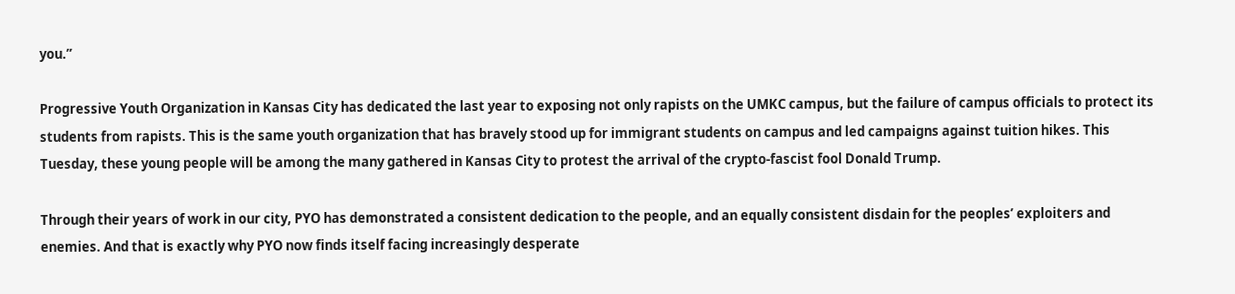you.”

Progressive Youth Organization in Kansas City has dedicated the last year to exposing not only rapists on the UMKC campus, but the failure of campus officials to protect its students from rapists. This is the same youth organization that has bravely stood up for immigrant students on campus and led campaigns against tuition hikes. This Tuesday, these young people will be among the many gathered in Kansas City to protest the arrival of the crypto-fascist fool Donald Trump.

Through their years of work in our city, PYO has demonstrated a consistent dedication to the people, and an equally consistent disdain for the peoples’ exploiters and enemies. And that is exactly why PYO now finds itself facing increasingly desperate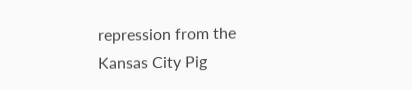repression from the Kansas City Pig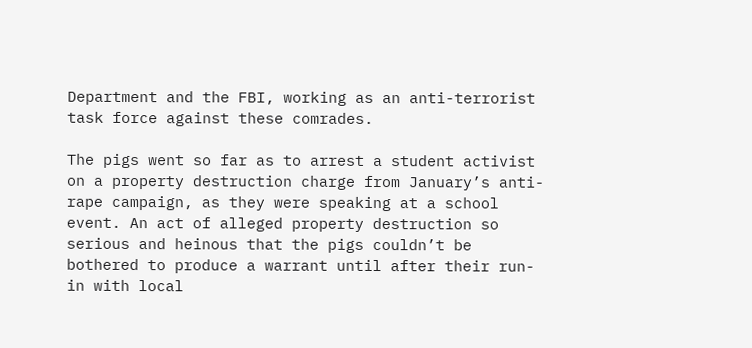Department and the FBI, working as an anti-terrorist task force against these comrades.

The pigs went so far as to arrest a student activist on a property destruction charge from January’s anti-rape campaign, as they were speaking at a school event. An act of alleged property destruction so serious and heinous that the pigs couldn’t be bothered to produce a warrant until after their run-in with local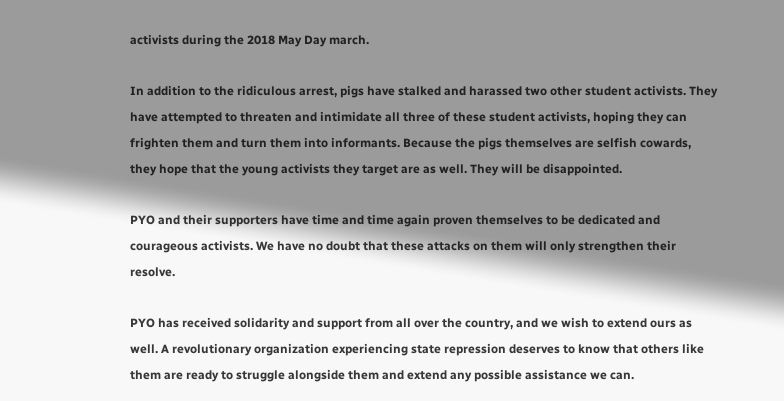activists during the 2018 May Day march.

In addition to the ridiculous arrest, pigs have stalked and harassed two other student activists. They have attempted to threaten and intimidate all three of these student activists, hoping they can frighten them and turn them into informants. Because the pigs themselves are selfish cowards, they hope that the young activists they target are as well. They will be disappointed.

PYO and their supporters have time and time again proven themselves to be dedicated and courageous activists. We have no doubt that these attacks on them will only strengthen their resolve.

PYO has received solidarity and support from all over the country, and we wish to extend ours as well. A revolutionary organization experiencing state repression deserves to know that others like them are ready to struggle alongside them and extend any possible assistance we can.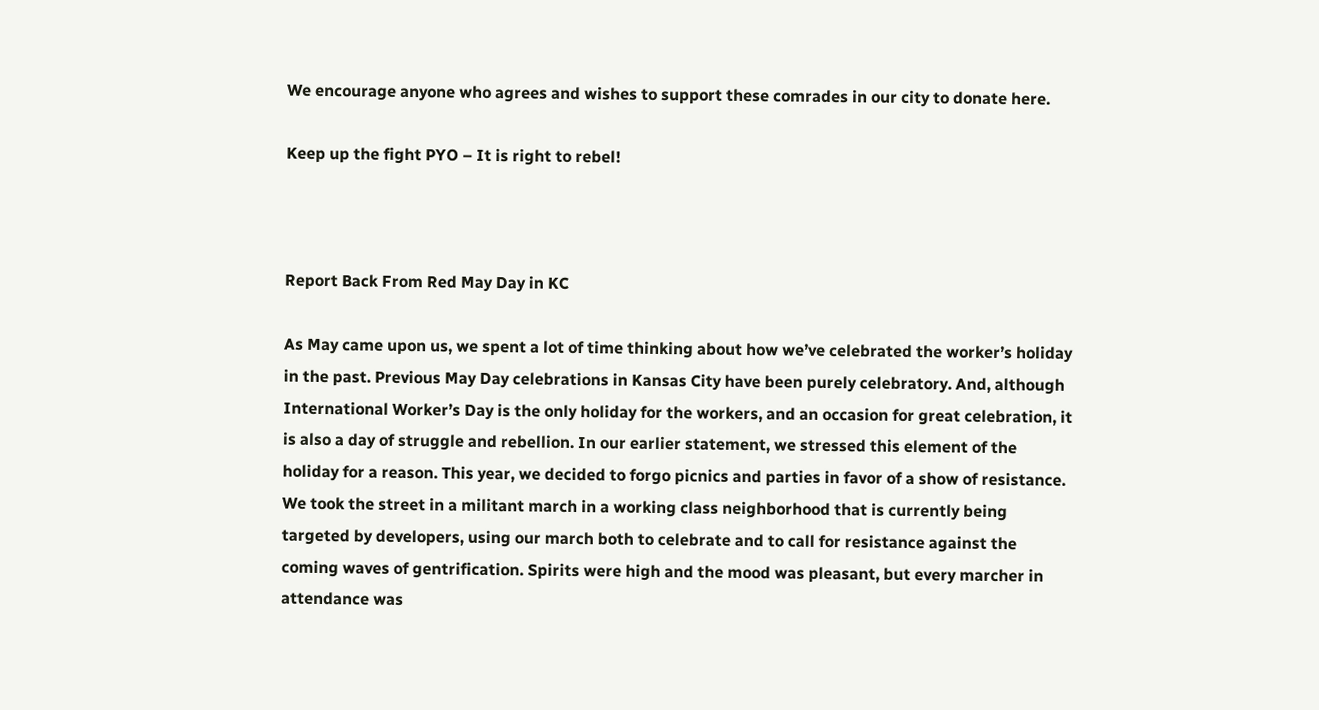We encourage anyone who agrees and wishes to support these comrades in our city to donate here.

Keep up the fight PYO – It is right to rebel!



Report Back From Red May Day in KC

As May came upon us, we spent a lot of time thinking about how we’ve celebrated the worker’s holiday in the past. Previous May Day celebrations in Kansas City have been purely celebratory. And, although International Worker’s Day is the only holiday for the workers, and an occasion for great celebration, it is also a day of struggle and rebellion. In our earlier statement, we stressed this element of the holiday for a reason. This year, we decided to forgo picnics and parties in favor of a show of resistance. We took the street in a militant march in a working class neighborhood that is currently being targeted by developers, using our march both to celebrate and to call for resistance against the coming waves of gentrification. Spirits were high and the mood was pleasant, but every marcher in attendance was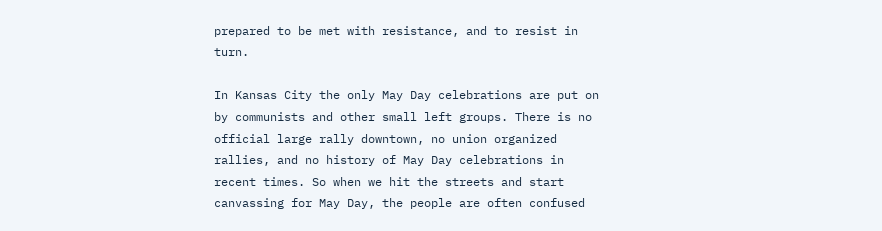prepared to be met with resistance, and to resist in turn.

In Kansas City the only May Day celebrations are put on by communists and other small left groups. There is no official large rally downtown, no union organized rallies, and no history of May Day celebrations in recent times. So when we hit the streets and start canvassing for May Day, the people are often confused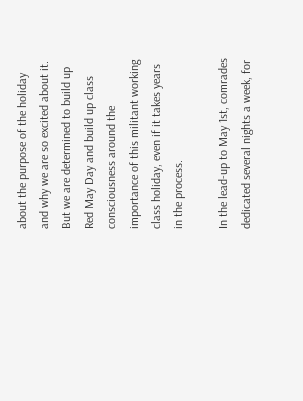about the purpose of the holiday and why we are so excited about it. But we are determined to build up Red May Day and build up class consciousness around the importance of this militant working class holiday, even if it takes years in the process.

In the lead-up to May 1st, comrades dedicated several nights a week, for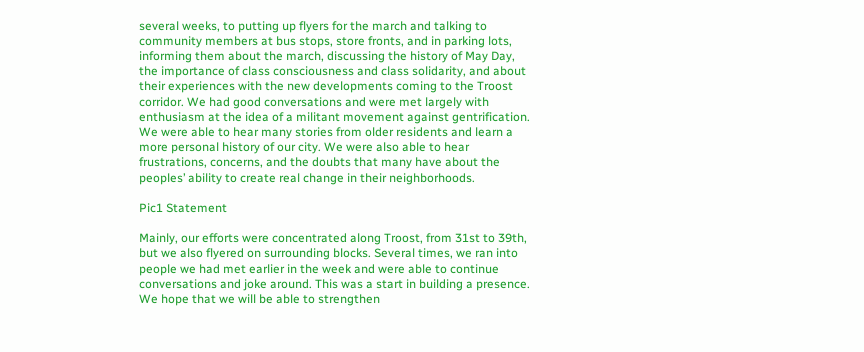several weeks, to putting up flyers for the march and talking to community members at bus stops, store fronts, and in parking lots, informing them about the march, discussing the history of May Day, the importance of class consciousness and class solidarity, and about their experiences with the new developments coming to the Troost corridor. We had good conversations and were met largely with enthusiasm at the idea of a militant movement against gentrification. We were able to hear many stories from older residents and learn a more personal history of our city. We were also able to hear frustrations, concerns, and the doubts that many have about the peoples’ ability to create real change in their neighborhoods.

Pic1 Statement

Mainly, our efforts were concentrated along Troost, from 31st to 39th, but we also flyered on surrounding blocks. Several times, we ran into people we had met earlier in the week and were able to continue conversations and joke around. This was a start in building a presence. We hope that we will be able to strengthen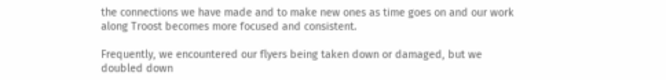the connections we have made and to make new ones as time goes on and our work along Troost becomes more focused and consistent.

Frequently, we encountered our flyers being taken down or damaged, but we doubled down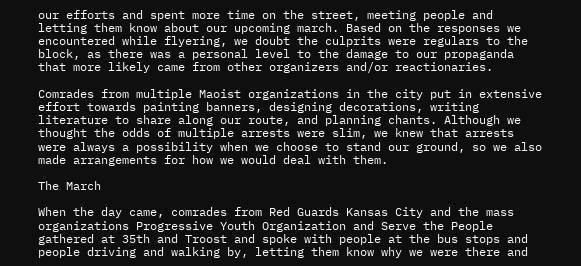our efforts and spent more time on the street, meeting people and letting them know about our upcoming march. Based on the responses we encountered while flyering, we doubt the culprits were regulars to the block, as there was a personal level to the damage to our propaganda that more likely came from other organizers and/or reactionaries.

Comrades from multiple Maoist organizations in the city put in extensive effort towards painting banners, designing decorations, writing literature to share along our route, and planning chants. Although we thought the odds of multiple arrests were slim, we knew that arrests were always a possibility when we choose to stand our ground, so we also made arrangements for how we would deal with them.

The March

When the day came, comrades from Red Guards Kansas City and the mass organizations Progressive Youth Organization and Serve the People gathered at 35th and Troost and spoke with people at the bus stops and people driving and walking by, letting them know why we were there and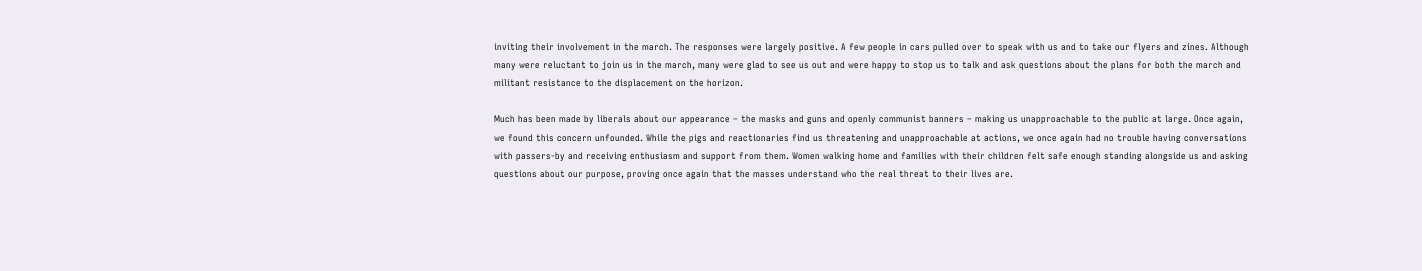inviting their involvement in the march. The responses were largely positive. A few people in cars pulled over to speak with us and to take our flyers and zines. Although many were reluctant to join us in the march, many were glad to see us out and were happy to stop us to talk and ask questions about the plans for both the march and militant resistance to the displacement on the horizon.

Much has been made by liberals about our appearance – the masks and guns and openly communist banners – making us unapproachable to the public at large. Once again, we found this concern unfounded. While the pigs and reactionaries find us threatening and unapproachable at actions, we once again had no trouble having conversations with passers-by and receiving enthusiasm and support from them. Women walking home and families with their children felt safe enough standing alongside us and asking questions about our purpose, proving once again that the masses understand who the real threat to their lives are.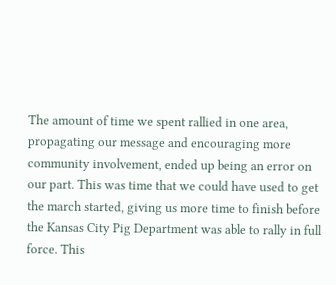The amount of time we spent rallied in one area, propagating our message and encouraging more community involvement, ended up being an error on our part. This was time that we could have used to get the march started, giving us more time to finish before the Kansas City Pig Department was able to rally in full force. This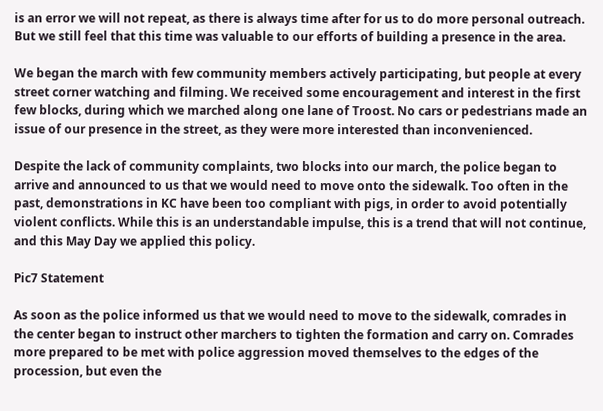is an error we will not repeat, as there is always time after for us to do more personal outreach. But we still feel that this time was valuable to our efforts of building a presence in the area.

We began the march with few community members actively participating, but people at every street corner watching and filming. We received some encouragement and interest in the first few blocks, during which we marched along one lane of Troost. No cars or pedestrians made an issue of our presence in the street, as they were more interested than inconvenienced.

Despite the lack of community complaints, two blocks into our march, the police began to arrive and announced to us that we would need to move onto the sidewalk. Too often in the past, demonstrations in KC have been too compliant with pigs, in order to avoid potentially violent conflicts. While this is an understandable impulse, this is a trend that will not continue, and this May Day we applied this policy.

Pic7 Statement

As soon as the police informed us that we would need to move to the sidewalk, comrades in the center began to instruct other marchers to tighten the formation and carry on. Comrades more prepared to be met with police aggression moved themselves to the edges of the procession, but even the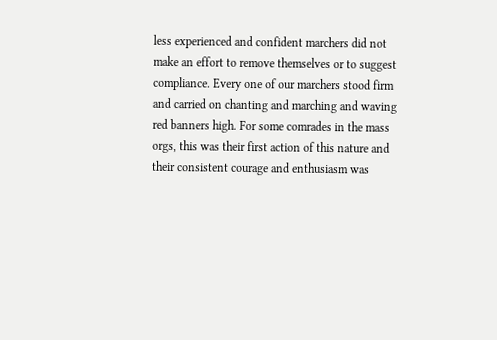less experienced and confident marchers did not make an effort to remove themselves or to suggest compliance. Every one of our marchers stood firm and carried on chanting and marching and waving red banners high. For some comrades in the mass orgs, this was their first action of this nature and their consistent courage and enthusiasm was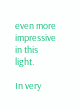even more impressive in this light.

In very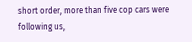short order, more than five cop cars were following us,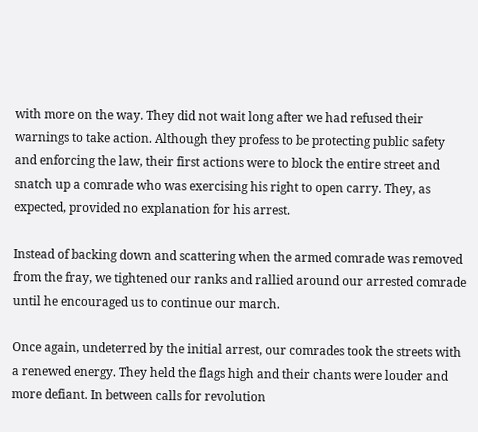with more on the way. They did not wait long after we had refused their warnings to take action. Although they profess to be protecting public safety and enforcing the law, their first actions were to block the entire street and snatch up a comrade who was exercising his right to open carry. They, as expected, provided no explanation for his arrest.

Instead of backing down and scattering when the armed comrade was removed from the fray, we tightened our ranks and rallied around our arrested comrade until he encouraged us to continue our march.

Once again, undeterred by the initial arrest, our comrades took the streets with a renewed energy. They held the flags high and their chants were louder and more defiant. In between calls for revolution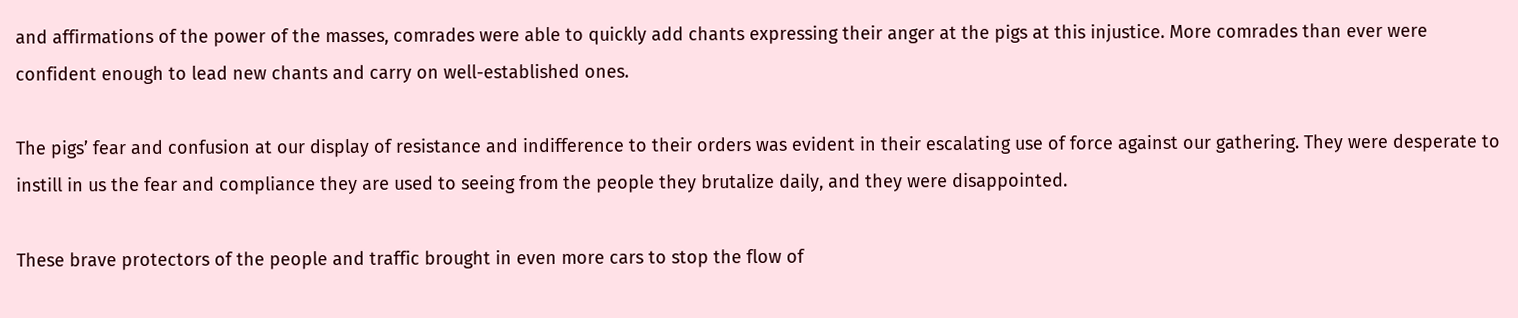and affirmations of the power of the masses, comrades were able to quickly add chants expressing their anger at the pigs at this injustice. More comrades than ever were confident enough to lead new chants and carry on well-established ones.

The pigs’ fear and confusion at our display of resistance and indifference to their orders was evident in their escalating use of force against our gathering. They were desperate to instill in us the fear and compliance they are used to seeing from the people they brutalize daily, and they were disappointed.

These brave protectors of the people and traffic brought in even more cars to stop the flow of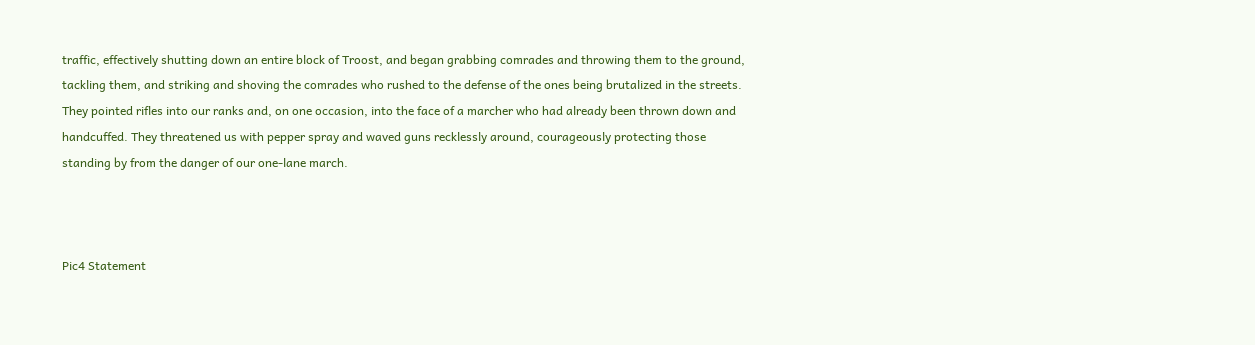traffic, effectively shutting down an entire block of Troost, and began grabbing comrades and throwing them to the ground, tackling them, and striking and shoving the comrades who rushed to the defense of the ones being brutalized in the streets. They pointed rifles into our ranks and, on one occasion, into the face of a marcher who had already been thrown down and handcuffed. They threatened us with pepper spray and waved guns recklessly around, courageously protecting those standing by from the danger of our one-lane march.



Pic4 Statement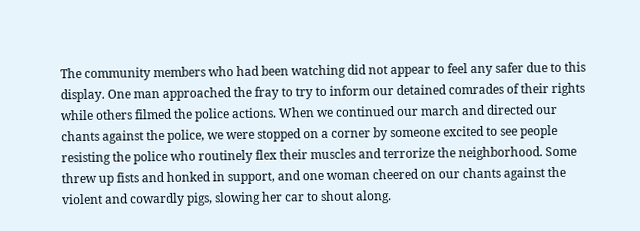The community members who had been watching did not appear to feel any safer due to this display. One man approached the fray to try to inform our detained comrades of their rights while others filmed the police actions. When we continued our march and directed our chants against the police, we were stopped on a corner by someone excited to see people resisting the police who routinely flex their muscles and terrorize the neighborhood. Some threw up fists and honked in support, and one woman cheered on our chants against the violent and cowardly pigs, slowing her car to shout along.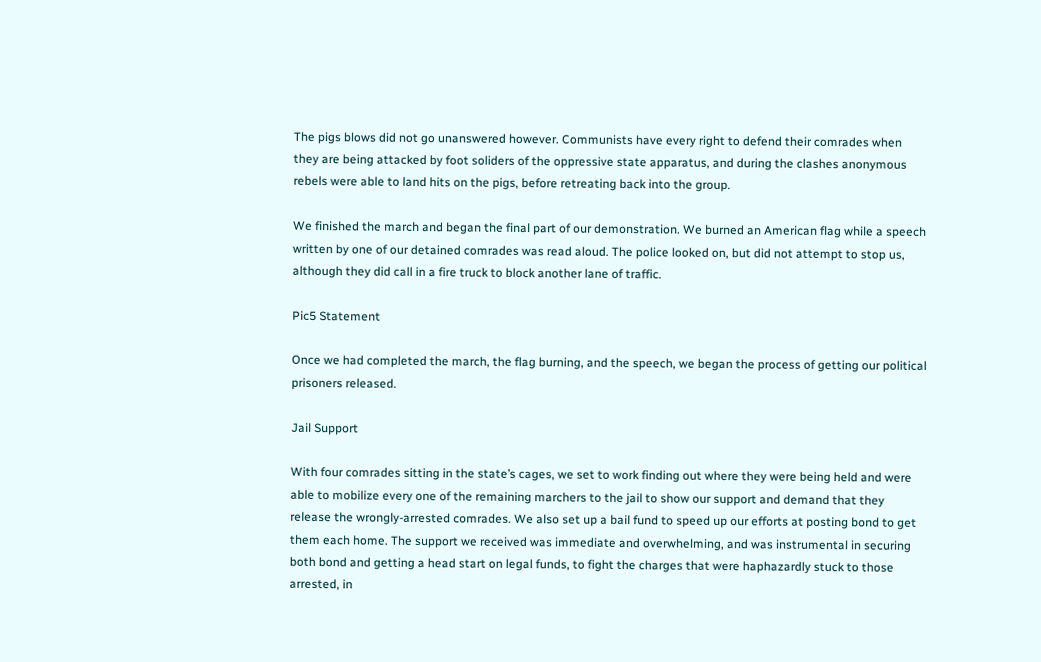The pigs blows did not go unanswered however. Communists have every right to defend their comrades when they are being attacked by foot soliders of the oppressive state apparatus, and during the clashes anonymous rebels were able to land hits on the pigs, before retreating back into the group.

We finished the march and began the final part of our demonstration. We burned an American flag while a speech written by one of our detained comrades was read aloud. The police looked on, but did not attempt to stop us, although they did call in a fire truck to block another lane of traffic.

Pic5 Statement

Once we had completed the march, the flag burning, and the speech, we began the process of getting our political prisoners released.

Jail Support

With four comrades sitting in the state’s cages, we set to work finding out where they were being held and were able to mobilize every one of the remaining marchers to the jail to show our support and demand that they release the wrongly-arrested comrades. We also set up a bail fund to speed up our efforts at posting bond to get them each home. The support we received was immediate and overwhelming, and was instrumental in securing both bond and getting a head start on legal funds, to fight the charges that were haphazardly stuck to those arrested, in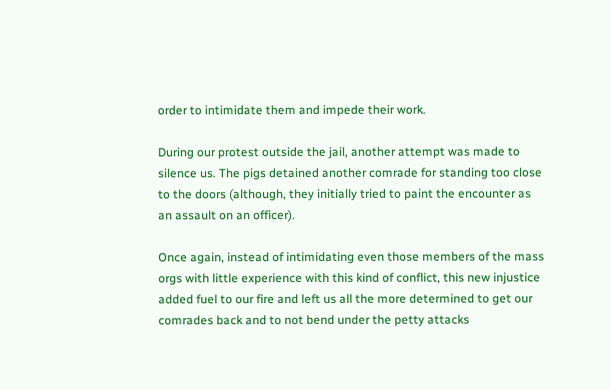order to intimidate them and impede their work.

During our protest outside the jail, another attempt was made to silence us. The pigs detained another comrade for standing too close to the doors (although, they initially tried to paint the encounter as an assault on an officer).

Once again, instead of intimidating even those members of the mass orgs with little experience with this kind of conflict, this new injustice added fuel to our fire and left us all the more determined to get our comrades back and to not bend under the petty attacks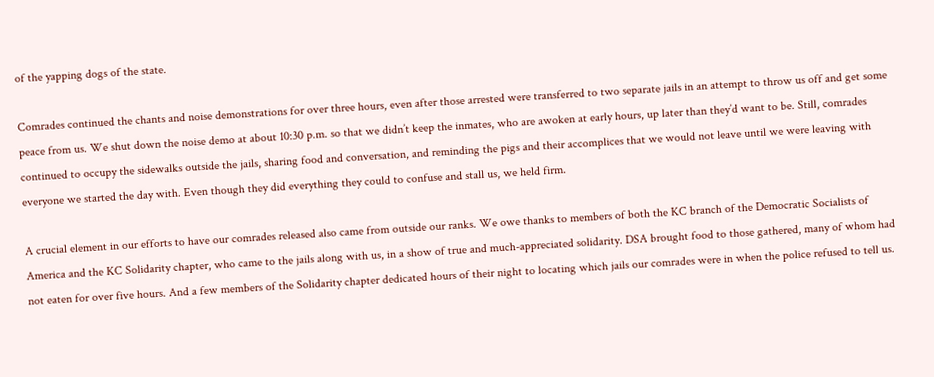of the yapping dogs of the state.

Comrades continued the chants and noise demonstrations for over three hours, even after those arrested were transferred to two separate jails in an attempt to throw us off and get some peace from us. We shut down the noise demo at about 10:30 p.m. so that we didn’t keep the inmates, who are awoken at early hours, up later than they’d want to be. Still, comrades continued to occupy the sidewalks outside the jails, sharing food and conversation, and reminding the pigs and their accomplices that we would not leave until we were leaving with everyone we started the day with. Even though they did everything they could to confuse and stall us, we held firm.

A crucial element in our efforts to have our comrades released also came from outside our ranks. We owe thanks to members of both the KC branch of the Democratic Socialists of America and the KC Solidarity chapter, who came to the jails along with us, in a show of true and much-appreciated solidarity. DSA brought food to those gathered, many of whom had not eaten for over five hours. And a few members of the Solidarity chapter dedicated hours of their night to locating which jails our comrades were in when the police refused to tell us.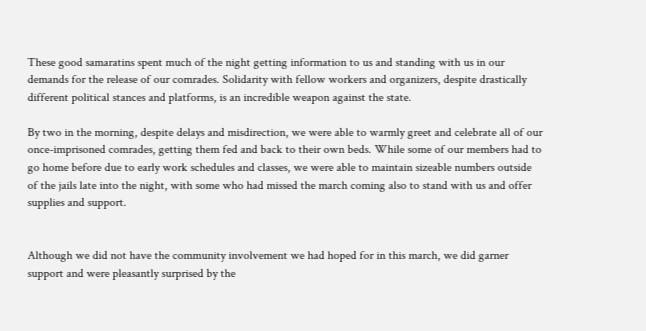These good samaratins spent much of the night getting information to us and standing with us in our demands for the release of our comrades. Solidarity with fellow workers and organizers, despite drastically different political stances and platforms, is an incredible weapon against the state.

By two in the morning, despite delays and misdirection, we were able to warmly greet and celebrate all of our once-imprisoned comrades, getting them fed and back to their own beds. While some of our members had to go home before due to early work schedules and classes, we were able to maintain sizeable numbers outside of the jails late into the night, with some who had missed the march coming also to stand with us and offer supplies and support.


Although we did not have the community involvement we had hoped for in this march, we did garner support and were pleasantly surprised by the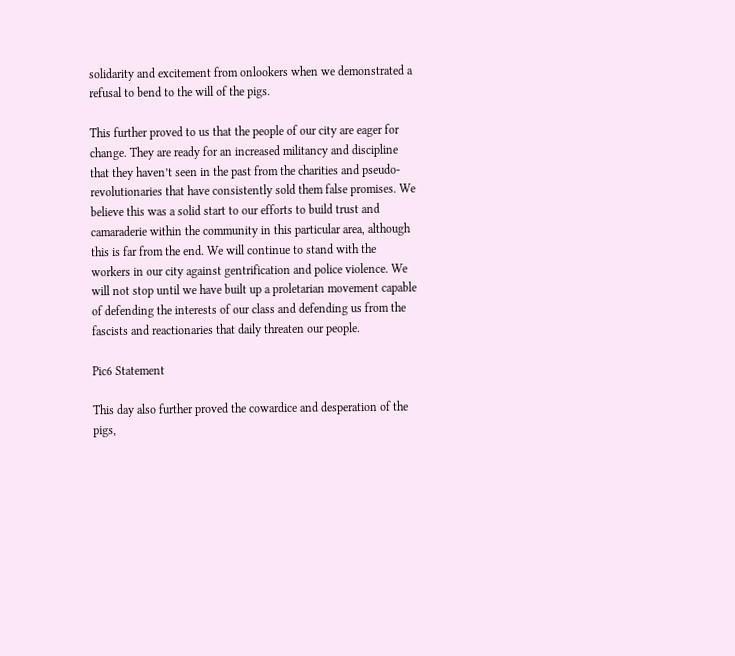solidarity and excitement from onlookers when we demonstrated a refusal to bend to the will of the pigs.

This further proved to us that the people of our city are eager for change. They are ready for an increased militancy and discipline that they haven’t seen in the past from the charities and pseudo-revolutionaries that have consistently sold them false promises. We believe this was a solid start to our efforts to build trust and camaraderie within the community in this particular area, although this is far from the end. We will continue to stand with the workers in our city against gentrification and police violence. We will not stop until we have built up a proletarian movement capable of defending the interests of our class and defending us from the fascists and reactionaries that daily threaten our people.

Pic6 Statement

This day also further proved the cowardice and desperation of the pigs,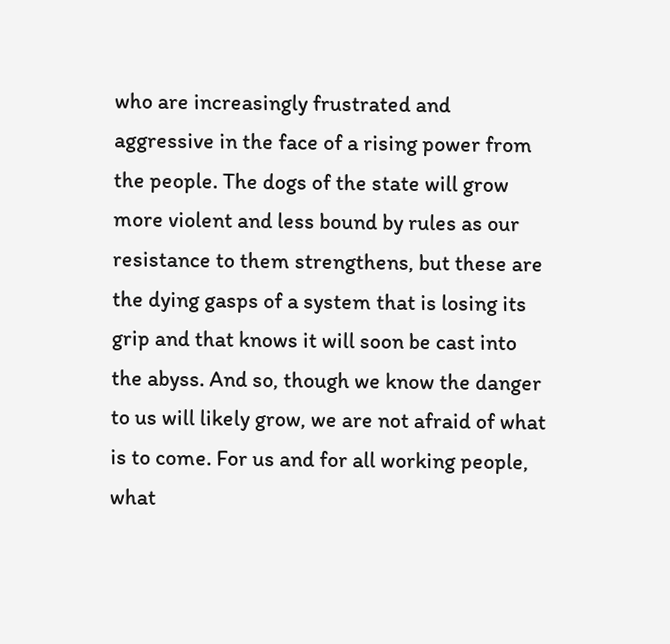who are increasingly frustrated and aggressive in the face of a rising power from the people. The dogs of the state will grow more violent and less bound by rules as our resistance to them strengthens, but these are the dying gasps of a system that is losing its grip and that knows it will soon be cast into the abyss. And so, though we know the danger to us will likely grow, we are not afraid of what is to come. For us and for all working people, what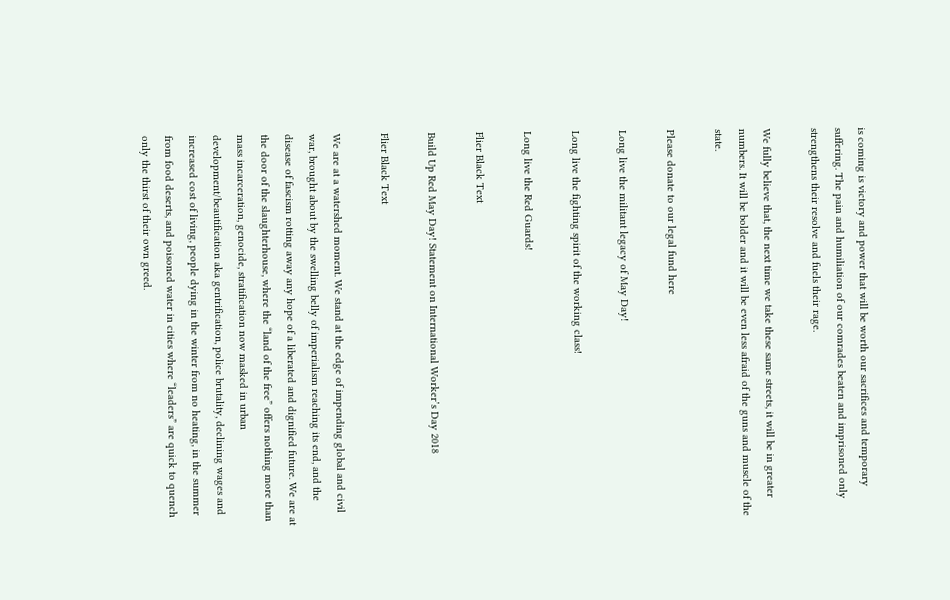is coming is victory and power that will be worth our sacrifices and temporary suffering. The pain and humiliation of our comrades beaten and imprisoned only strengthens their resolve and fuels their rage.

We fully believe that, the next time we take these same streets, it will be in greater numbers. It will be bolder and it will be even less afraid of the guns and muscle of the state.

Please donate to our legal fund here

Long live the militant legacy of May Day!

Long live the fighting spirit of the working class!

Long live the Red Guards!

Flier Black Text

Build Up Red May Day! Statement on International Worker’s Day 2018

Flier Black Text

We are at a watershed moment. We stand at the edge of impending global and civil war, brought about by the swelling belly of imperialism reaching its end, and the disease of fascism rotting away any hope of a liberated and dignified future. We are at the door of the slaughterhouse, where the “land of the free” offers nothing more than mass incarceration, genocide, stratification now masked in urban development/beautification aka gentrification, police brutality, declining wages and increased cost of living, people dying in the winter from no heating, in the summer from food deserts, and poisoned water in cities where “leaders” are quick to quench only the thirst of their own greed.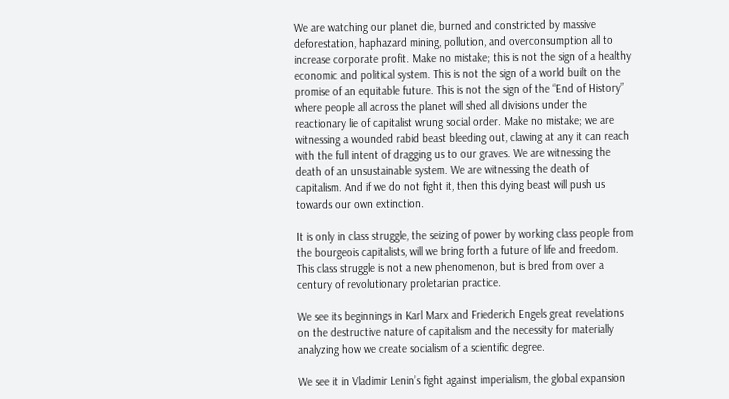We are watching our planet die, burned and constricted by massive deforestation, haphazard mining, pollution, and overconsumption all to increase corporate profit. Make no mistake; this is not the sign of a healthy economic and political system. This is not the sign of a world built on the promise of an equitable future. This is not the sign of the “End of History” where people all across the planet will shed all divisions under the reactionary lie of capitalist wrung social order. Make no mistake; we are witnessing a wounded rabid beast bleeding out, clawing at any it can reach with the full intent of dragging us to our graves. We are witnessing the death of an unsustainable system. We are witnessing the death of capitalism. And if we do not fight it, then this dying beast will push us towards our own extinction.

It is only in class struggle, the seizing of power by working class people from the bourgeois capitalists, will we bring forth a future of life and freedom. This class struggle is not a new phenomenon, but is bred from over a century of revolutionary proletarian practice.

We see its beginnings in Karl Marx and Friederich Engels great revelations on the destructive nature of capitalism and the necessity for materially analyzing how we create socialism of a scientific degree.

We see it in Vladimir Lenin’s fight against imperialism, the global expansion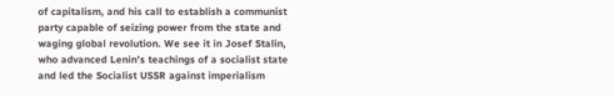of capitalism, and his call to establish a communist party capable of seizing power from the state and waging global revolution. We see it in Josef Stalin, who advanced Lenin’s teachings of a socialist state and led the Socialist USSR against imperialism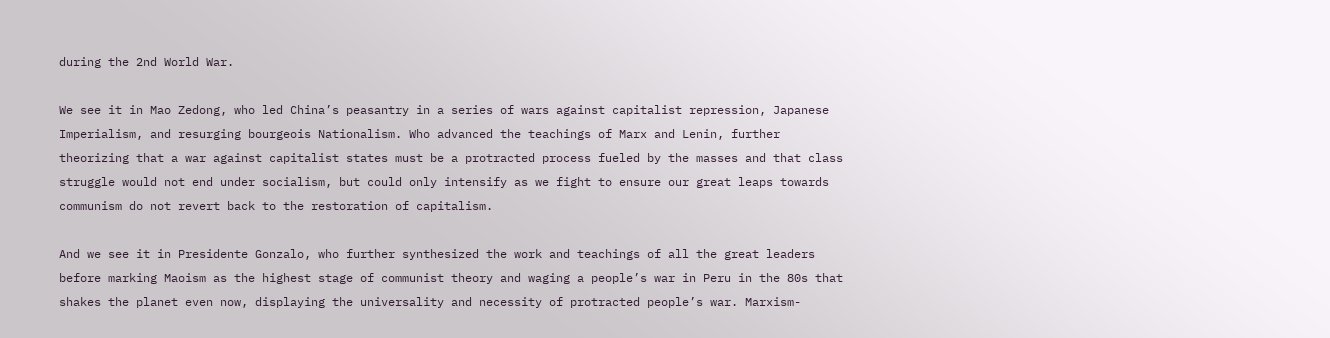during the 2nd World War.

We see it in Mao Zedong, who led China’s peasantry in a series of wars against capitalist repression, Japanese Imperialism, and resurging bourgeois Nationalism. Who advanced the teachings of Marx and Lenin, further theorizing that a war against capitalist states must be a protracted process fueled by the masses and that class struggle would not end under socialism, but could only intensify as we fight to ensure our great leaps towards communism do not revert back to the restoration of capitalism.

And we see it in Presidente Gonzalo, who further synthesized the work and teachings of all the great leaders before marking Maoism as the highest stage of communist theory and waging a people’s war in Peru in the 80s that shakes the planet even now, displaying the universality and necessity of protracted people’s war. Marxism-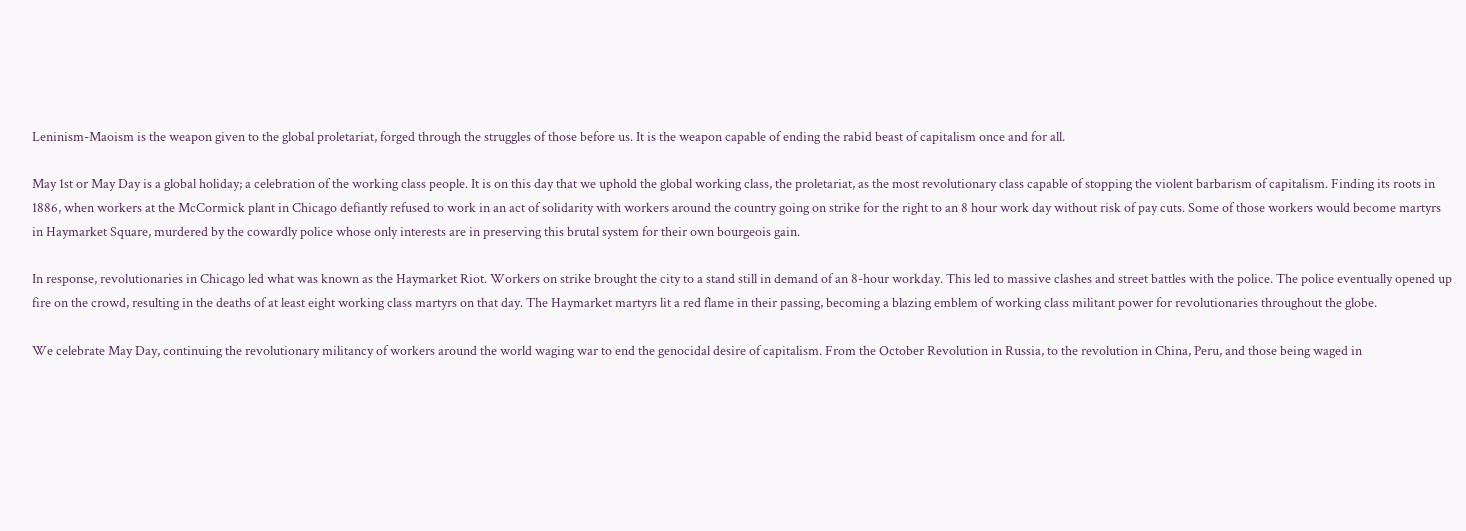Leninism-Maoism is the weapon given to the global proletariat, forged through the struggles of those before us. It is the weapon capable of ending the rabid beast of capitalism once and for all.

May 1st or May Day is a global holiday; a celebration of the working class people. It is on this day that we uphold the global working class, the proletariat, as the most revolutionary class capable of stopping the violent barbarism of capitalism. Finding its roots in 1886, when workers at the McCormick plant in Chicago defiantly refused to work in an act of solidarity with workers around the country going on strike for the right to an 8 hour work day without risk of pay cuts. Some of those workers would become martyrs in Haymarket Square, murdered by the cowardly police whose only interests are in preserving this brutal system for their own bourgeois gain.

In response, revolutionaries in Chicago led what was known as the Haymarket Riot. Workers on strike brought the city to a stand still in demand of an 8-hour workday. This led to massive clashes and street battles with the police. The police eventually opened up fire on the crowd, resulting in the deaths of at least eight working class martyrs on that day. The Haymarket martyrs lit a red flame in their passing, becoming a blazing emblem of working class militant power for revolutionaries throughout the globe.

We celebrate May Day, continuing the revolutionary militancy of workers around the world waging war to end the genocidal desire of capitalism. From the October Revolution in Russia, to the revolution in China, Peru, and those being waged in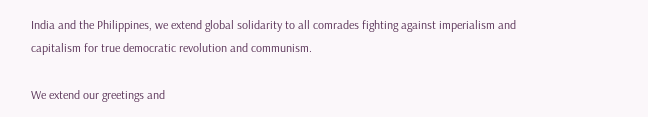India and the Philippines, we extend global solidarity to all comrades fighting against imperialism and capitalism for true democratic revolution and communism.

We extend our greetings and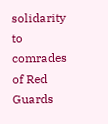solidarity to comrades of Red Guards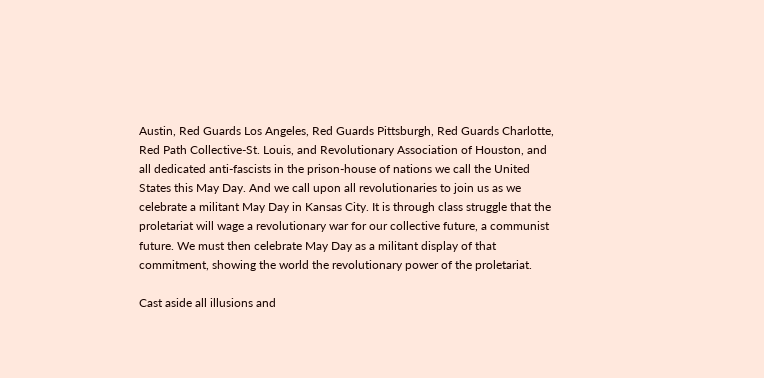Austin, Red Guards Los Angeles, Red Guards Pittsburgh, Red Guards Charlotte, Red Path Collective-St. Louis, and Revolutionary Association of Houston, and all dedicated anti-fascists in the prison-house of nations we call the United States this May Day. And we call upon all revolutionaries to join us as we celebrate a militant May Day in Kansas City. It is through class struggle that the proletariat will wage a revolutionary war for our collective future, a communist future. We must then celebrate May Day as a militant display of that commitment, showing the world the revolutionary power of the proletariat.

Cast aside all illusions and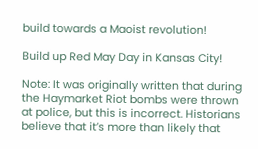build towards a Maoist revolution!

Build up Red May Day in Kansas City!

Note: It was originally written that during the Haymarket Riot bombs were thrown at police, but this is incorrect. Historians believe that it’s more than likely that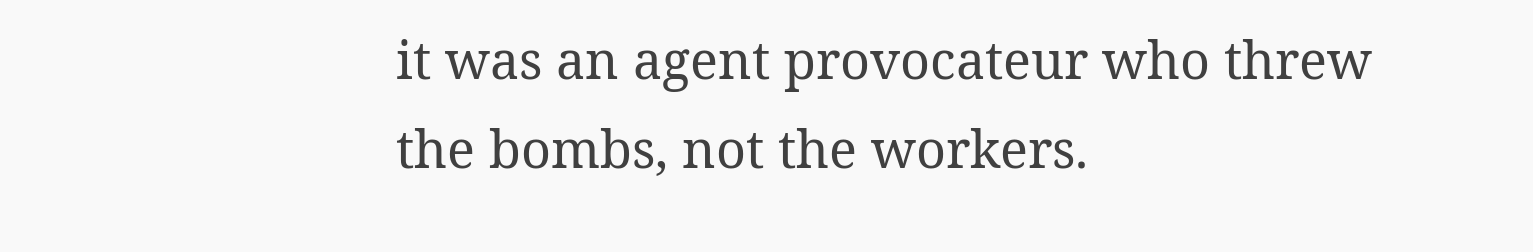it was an agent provocateur who threw the bombs, not the workers.